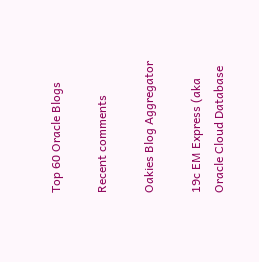Top 60 Oracle Blogs

Recent comments

Oakies Blog Aggregator

19c EM Express (aka Oracle Cloud Database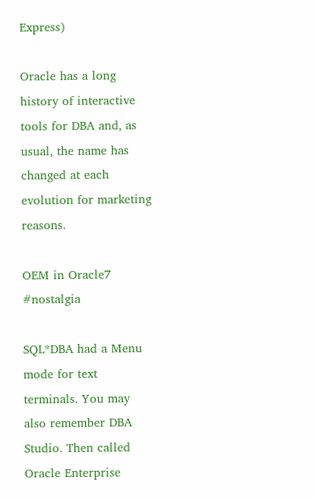Express)

Oracle has a long history of interactive tools for DBA and, as usual, the name has changed at each evolution for marketing reasons.

OEM in Oracle7 #nostalgia

SQL*DBA had a Menu mode for text terminals. You may also remember DBA Studio. Then called Oracle Enterprise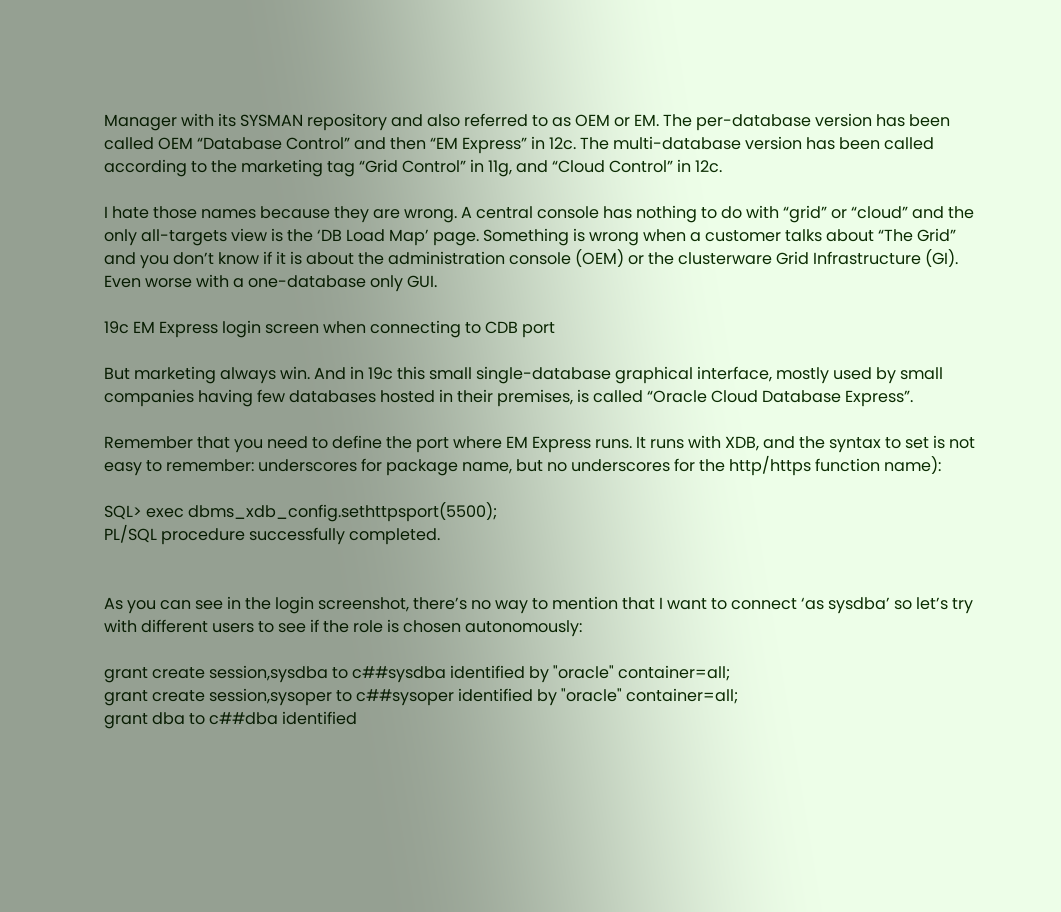Manager with its SYSMAN repository and also referred to as OEM or EM. The per-database version has been called OEM “Database Control” and then “EM Express” in 12c. The multi-database version has been called according to the marketing tag “Grid Control” in 11g, and “Cloud Control” in 12c.

I hate those names because they are wrong. A central console has nothing to do with “grid” or “cloud” and the only all-targets view is the ‘DB Load Map’ page. Something is wrong when a customer talks about “The Grid” and you don’t know if it is about the administration console (OEM) or the clusterware Grid Infrastructure (GI). Even worse with a one-database only GUI.

19c EM Express login screen when connecting to CDB port

But marketing always win. And in 19c this small single-database graphical interface, mostly used by small companies having few databases hosted in their premises, is called “Oracle Cloud Database Express”.

Remember that you need to define the port where EM Express runs. It runs with XDB, and the syntax to set is not easy to remember: underscores for package name, but no underscores for the http/https function name):

SQL> exec dbms_xdb_config.sethttpsport(5500);
PL/SQL procedure successfully completed.


As you can see in the login screenshot, there’s no way to mention that I want to connect ‘as sysdba’ so let’s try with different users to see if the role is chosen autonomously:

grant create session,sysdba to c##sysdba identified by "oracle" container=all;
grant create session,sysoper to c##sysoper identified by "oracle" container=all;
grant dba to c##dba identified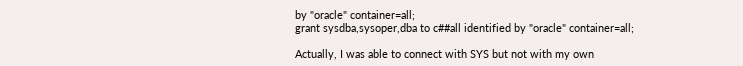by "oracle" container=all;
grant sysdba,sysoper,dba to c##all identified by "oracle" container=all;

Actually, I was able to connect with SYS but not with my own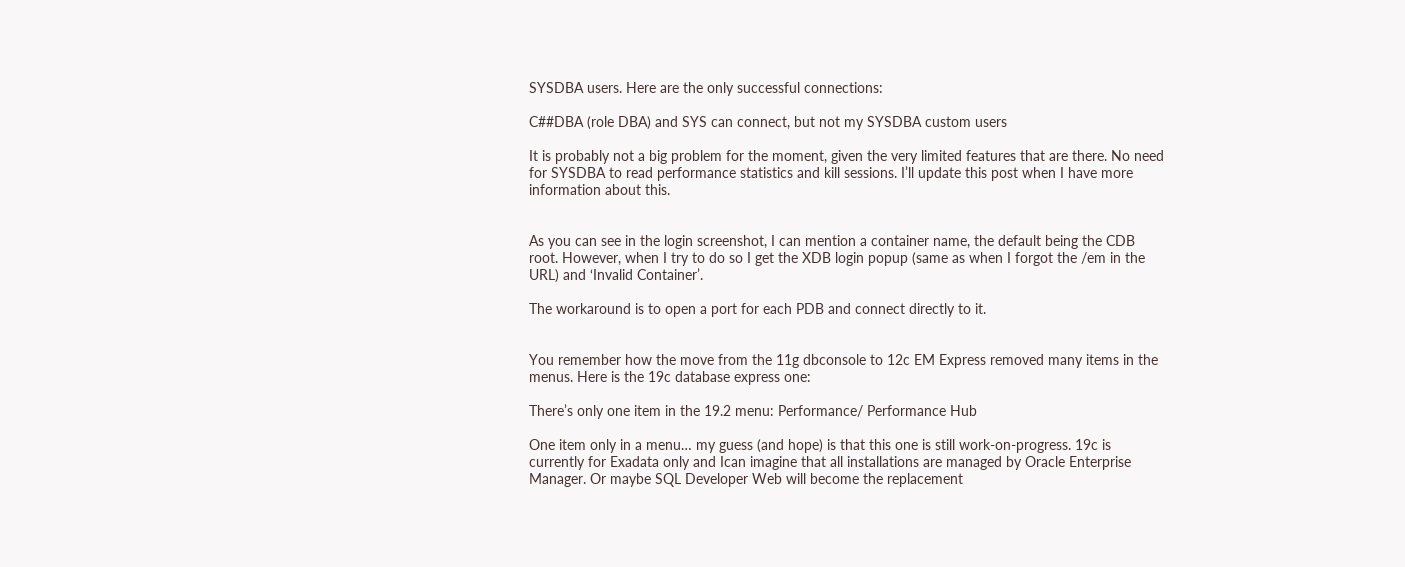SYSDBA users. Here are the only successful connections:

C##DBA (role DBA) and SYS can connect, but not my SYSDBA custom users

It is probably not a big problem for the moment, given the very limited features that are there. No need for SYSDBA to read performance statistics and kill sessions. I’ll update this post when I have more information about this.


As you can see in the login screenshot, I can mention a container name, the default being the CDB root. However, when I try to do so I get the XDB login popup (same as when I forgot the /em in the URL) and ‘Invalid Container’.

The workaround is to open a port for each PDB and connect directly to it.


You remember how the move from the 11g dbconsole to 12c EM Express removed many items in the menus. Here is the 19c database express one:

There’s only one item in the 19.2 menu: Performance/ Performance Hub

One item only in a menu… my guess (and hope) is that this one is still work-on-progress. 19c is currently for Exadata only and Ican imagine that all installations are managed by Oracle Enterprise Manager. Or maybe SQL Developer Web will become the replacement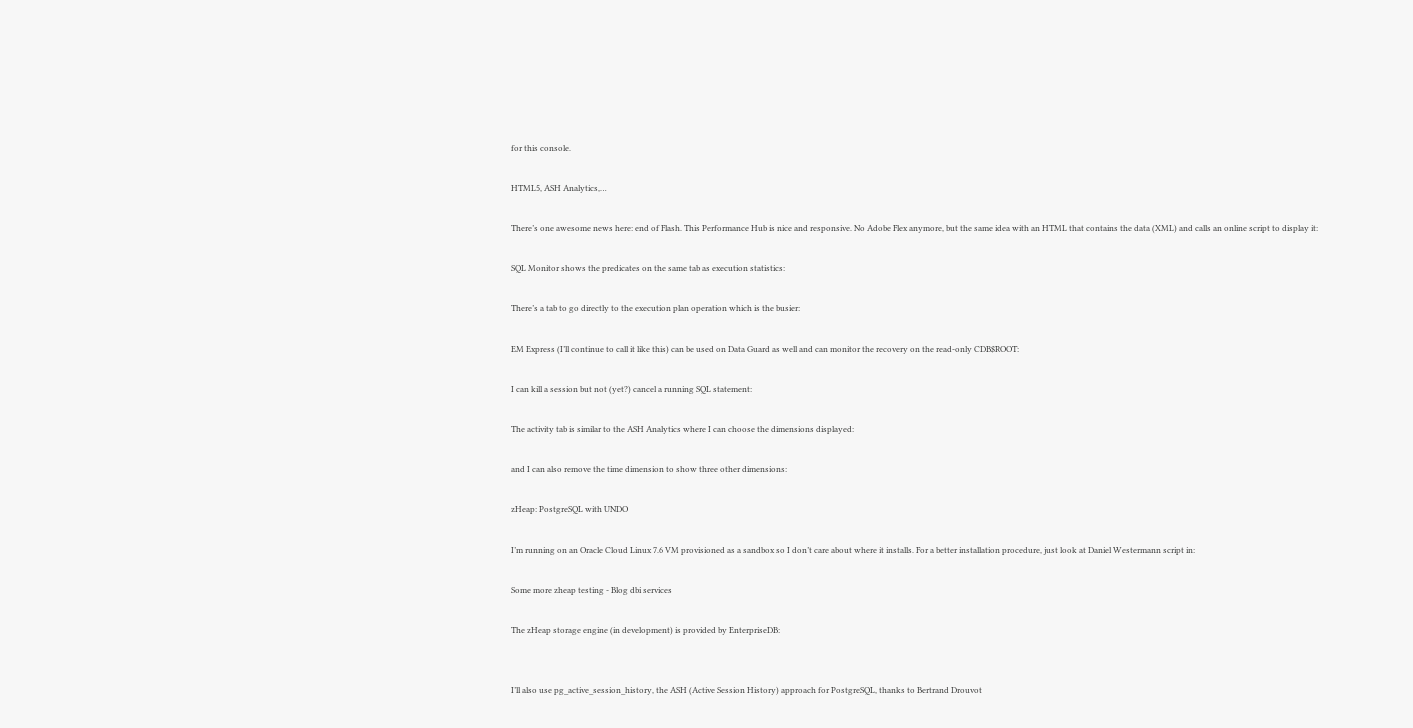for this console.

HTML5, ASH Analytics,…

There’s one awesome news here: end of Flash. This Performance Hub is nice and responsive. No Adobe Flex anymore, but the same idea with an HTML that contains the data (XML) and calls an online script to display it:

SQL Monitor shows the predicates on the same tab as execution statistics:

There’s a tab to go directly to the execution plan operation which is the busier:

EM Express (I’ll continue to call it like this) can be used on Data Guard as well and can monitor the recovery on the read-only CDB$ROOT:

I can kill a session but not (yet?) cancel a running SQL statement:

The activity tab is similar to the ASH Analytics where I can choose the dimensions displayed:

and I can also remove the time dimension to show three other dimensions:

zHeap: PostgreSQL with UNDO

I’m running on an Oracle Cloud Linux 7.6 VM provisioned as a sandbox so I don’t care about where it installs. For a better installation procedure, just look at Daniel Westermann script in:

Some more zheap testing - Blog dbi services

The zHeap storage engine (in development) is provided by EnterpriseDB:


I’ll also use pg_active_session_history, the ASH (Active Session History) approach for PostgreSQL, thanks to Bertrand Drouvot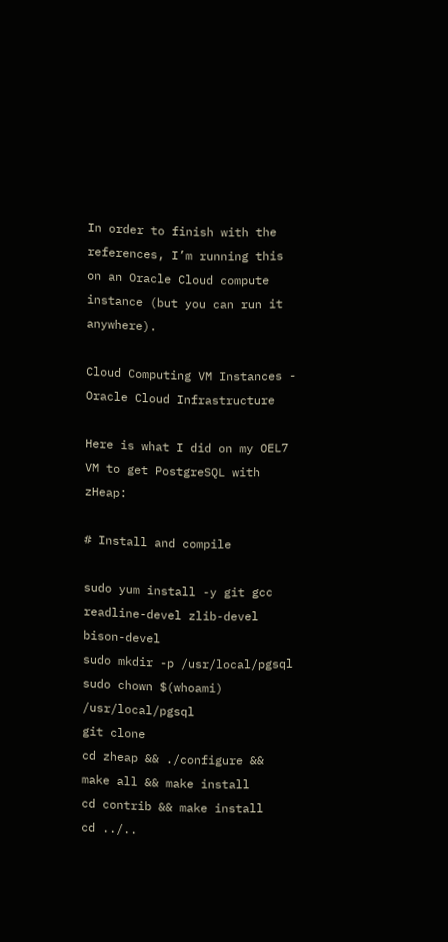In order to finish with the references, I’m running this on an Oracle Cloud compute instance (but you can run it anywhere).

Cloud Computing VM Instances - Oracle Cloud Infrastructure

Here is what I did on my OEL7 VM to get PostgreSQL with zHeap:

# Install and compile

sudo yum install -y git gcc readline-devel zlib-devel bison-devel
sudo mkdir -p /usr/local/pgsql
sudo chown $(whoami) /usr/local/pgsql
git clone
cd zheap && ./configure && make all && make install
cd contrib && make install
cd ../..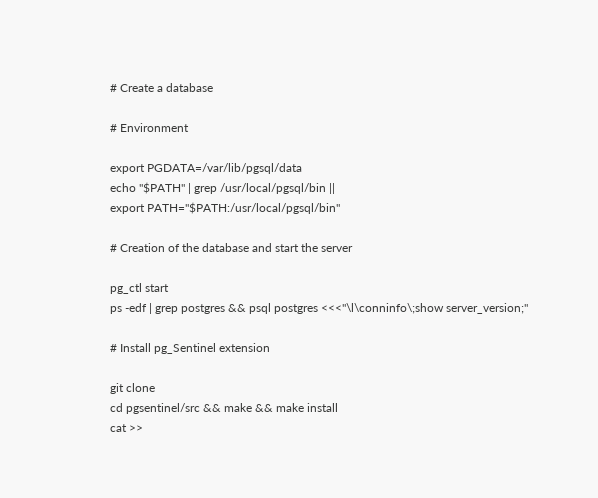# Create a database

# Environment

export PGDATA=/var/lib/pgsql/data
echo "$PATH" | grep /usr/local/pgsql/bin ||
export PATH="$PATH:/usr/local/pgsql/bin"

# Creation of the database and start the server

pg_ctl start
ps -edf | grep postgres && psql postgres <<<"\l\conninfo\;show server_version;"

# Install pg_Sentinel extension

git clone
cd pgsentinel/src && make && make install
cat >>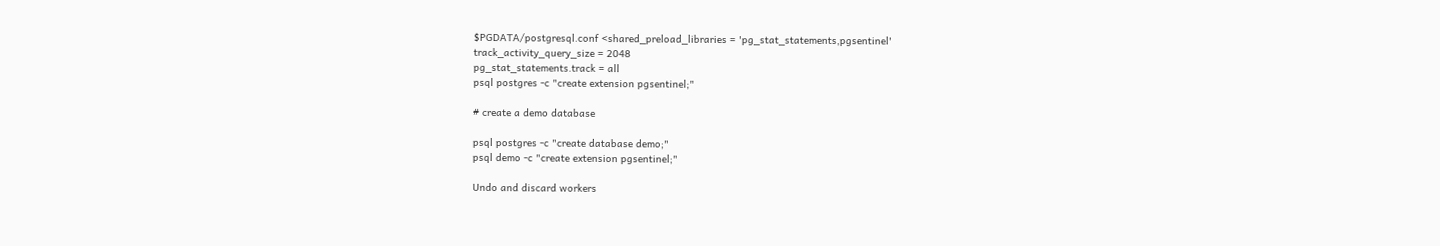$PGDATA/postgresql.conf <shared_preload_libraries = 'pg_stat_statements,pgsentinel'
track_activity_query_size = 2048
pg_stat_statements.track = all
psql postgres -c "create extension pgsentinel;"

# create a demo database

psql postgres -c "create database demo;"
psql demo -c "create extension pgsentinel;"

Undo and discard workers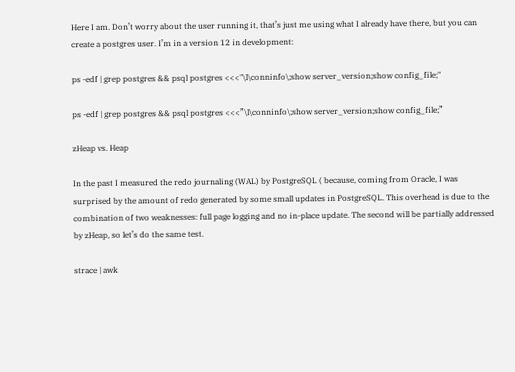Here I am. Don’t worry about the user running it, that’s just me using what I already have there, but you can create a postgres user. I’m in a version 12 in development:

ps -edf | grep postgres && psql postgres <<<"\l\conninfo\;show server_version;show config_file;"

ps -edf | grep postgres && psql postgres <<<”\l\conninfo\;show server_version;show config_file;”

zHeap vs. Heap

In the past I measured the redo journaling (WAL) by PostgreSQL ( because, coming from Oracle, I was surprised by the amount of redo generated by some small updates in PostgreSQL. This overhead is due to the combination of two weaknesses: full page logging and no in-place update. The second will be partially addressed by zHeap, so let’s do the same test.

strace | awk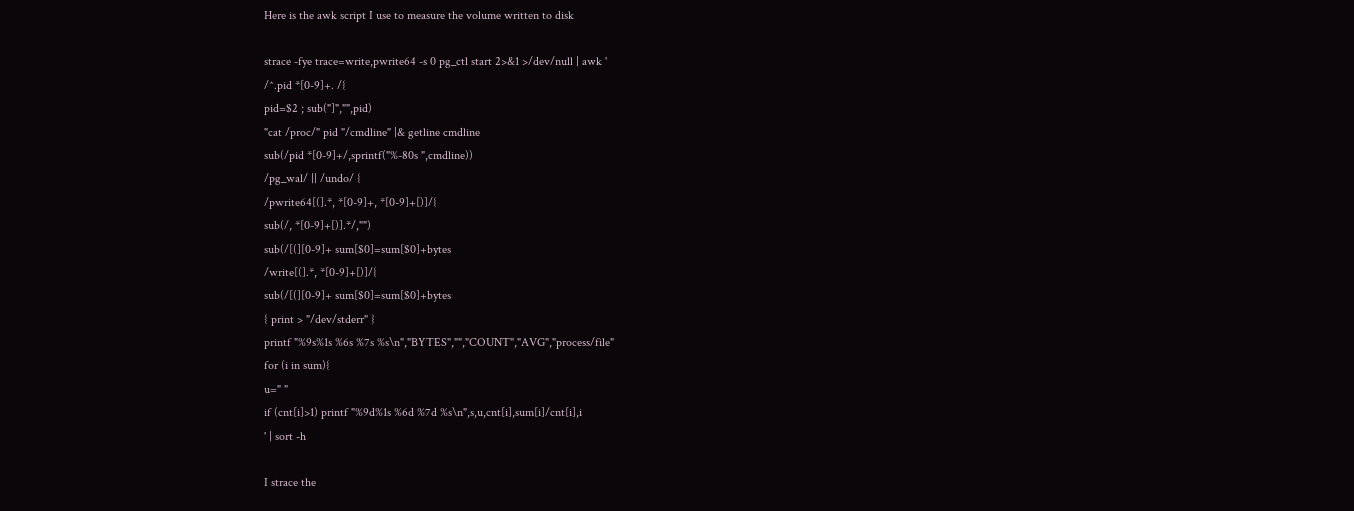Here is the awk script I use to measure the volume written to disk

strace -fye trace=write,pwrite64 -s 0 pg_ctl start 2>&1 >/dev/null | awk '
/^.pid *[0-9]+. /{
pid=$2 ; sub("]","",pid)
"cat /proc/" pid "/cmdline" |& getline cmdline
sub(/pid *[0-9]+/,sprintf("%-80s ",cmdline))
/pg_wal/ || /undo/ {
/pwrite64[(].*, *[0-9]+, *[0-9]+[)]/{
sub(/, *[0-9]+[)].*/,"")
sub(/[(][0-9]+ sum[$0]=sum[$0]+bytes
/write[(].*, *[0-9]+[)]/{
sub(/[(][0-9]+ sum[$0]=sum[$0]+bytes
{ print > "/dev/stderr" }
printf "%9s%1s %6s %7s %s\n","BYTES","","COUNT","AVG","process/file"
for (i in sum){
u=" "
if (cnt[i]>1) printf "%9d%1s %6d %7d %s\n",s,u,cnt[i],sum[i]/cnt[i],i
' | sort -h

I strace the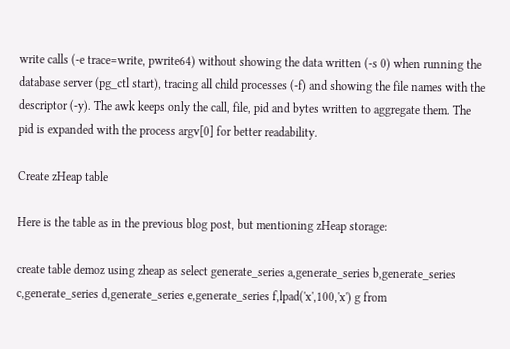write calls (-e trace=write, pwrite64) without showing the data written (-s 0) when running the database server (pg_ctl start), tracing all child processes (-f) and showing the file names with the descriptor (-y). The awk keeps only the call, file, pid and bytes written to aggregate them. The pid is expanded with the process argv[0] for better readability.

Create zHeap table

Here is the table as in the previous blog post, but mentioning zHeap storage:

create table demoz using zheap as select generate_series a,generate_series b,generate_series c,generate_series d,generate_series e,generate_series f,lpad('x',100,'x') g from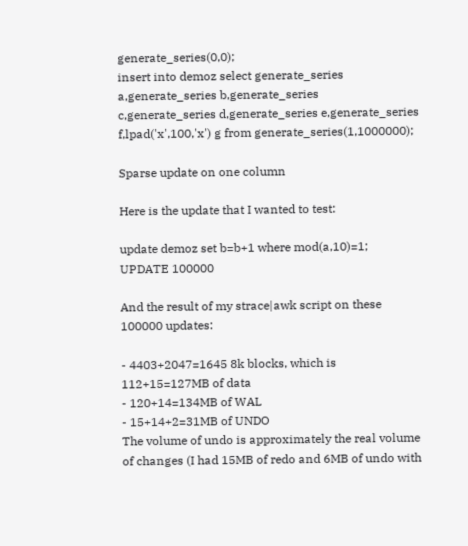generate_series(0,0);
insert into demoz select generate_series a,generate_series b,generate_series c,generate_series d,generate_series e,generate_series f,lpad('x',100,'x') g from generate_series(1,1000000);

Sparse update on one column

Here is the update that I wanted to test:

update demoz set b=b+1 where mod(a,10)=1;
UPDATE 100000

And the result of my strace|awk script on these 100000 updates:

- 4403+2047=1645 8k blocks, which is 112+15=127MB of data
- 120+14=134MB of WAL
- 15+14+2=31MB of UNDO
The volume of undo is approximately the real volume of changes (I had 15MB of redo and 6MB of undo with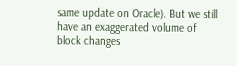same update on Oracle). But we still have an exaggerated volume of block changes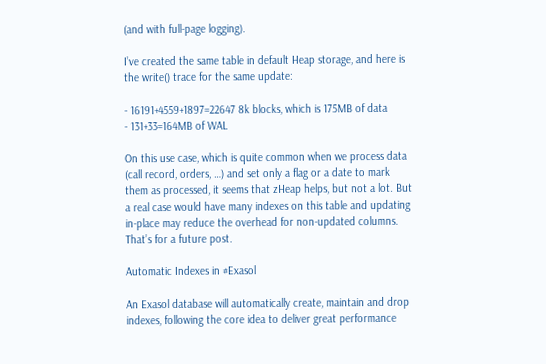(and with full-page logging).

I’ve created the same table in default Heap storage, and here is the write() trace for the same update:

- 16191+4559+1897=22647 8k blocks, which is 175MB of data
- 131+33=164MB of WAL

On this use case, which is quite common when we process data (call record, orders, …) and set only a flag or a date to mark them as processed, it seems that zHeap helps, but not a lot. But a real case would have many indexes on this table and updating in-place may reduce the overhead for non-updated columns. That’s for a future post.

Automatic Indexes in #Exasol

An Exasol database will automatically create, maintain and drop indexes, following the core idea to deliver great performance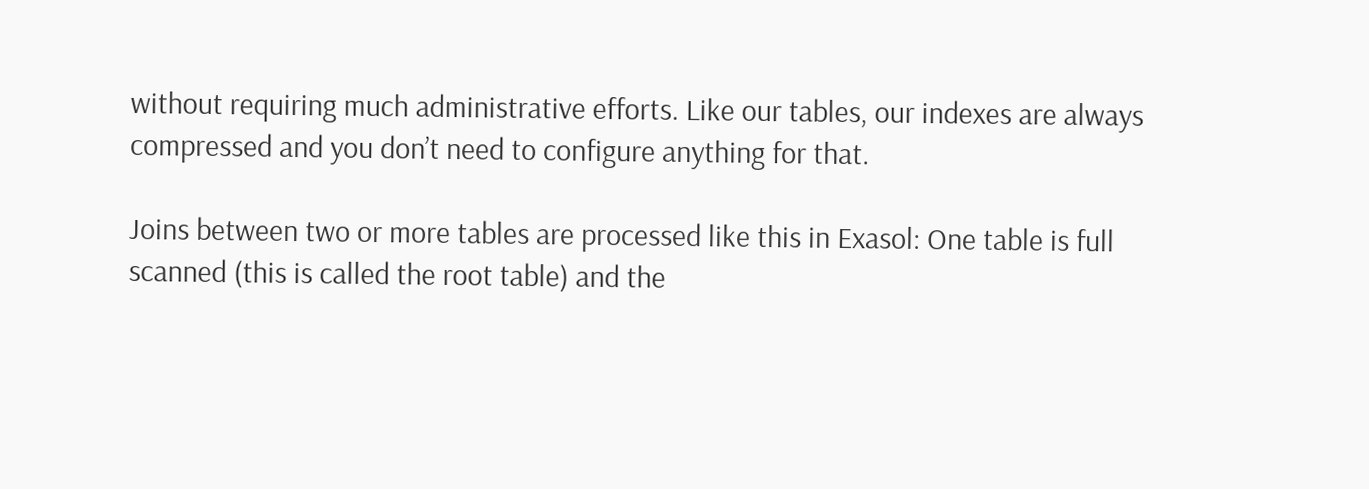without requiring much administrative efforts. Like our tables, our indexes are always compressed and you don’t need to configure anything for that.

Joins between two or more tables are processed like this in Exasol: One table is full scanned (this is called the root table) and the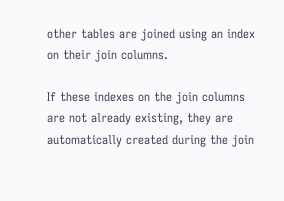other tables are joined using an index on their join columns.

If these indexes on the join columns are not already existing, they are automatically created during the join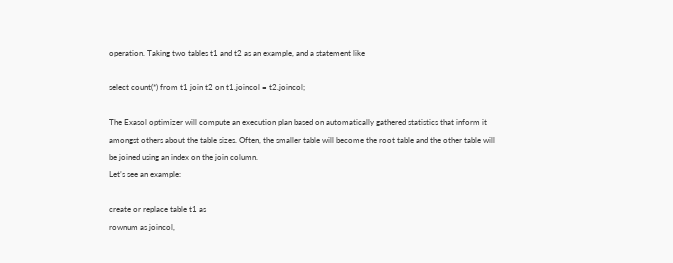operation. Taking two tables t1 and t2 as an example, and a statement like

select count(*) from t1 join t2 on t1.joincol = t2.joincol;

The Exasol optimizer will compute an execution plan based on automatically gathered statistics that inform it amongst others about the table sizes. Often, the smaller table will become the root table and the other table will be joined using an index on the join column.
Let’s see an example:

create or replace table t1 as
rownum as joincol,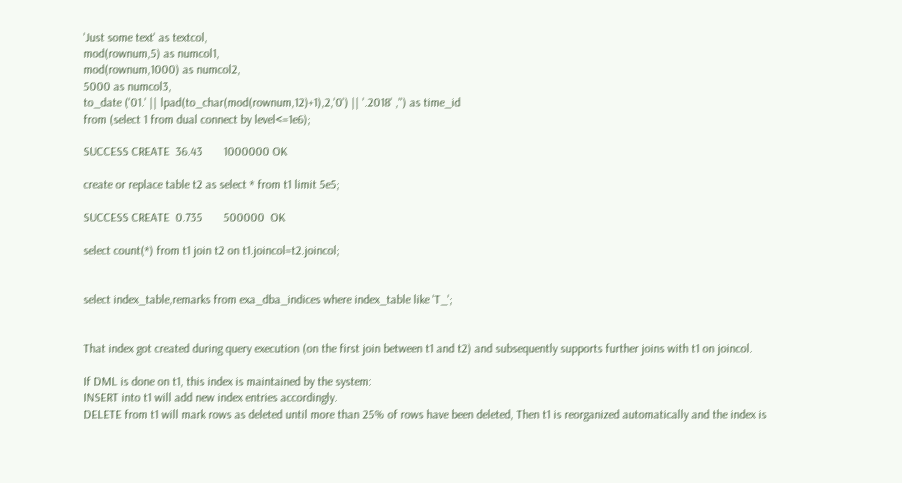'Just some text' as textcol,
mod(rownum,5) as numcol1,
mod(rownum,1000) as numcol2,
5000 as numcol3,
to_date ('01.' || lpad(to_char(mod(rownum,12)+1),2,'0') || '.2018' ,'') as time_id
from (select 1 from dual connect by level<=1e6);

SUCCESS CREATE  36.43       1000000 OK

create or replace table t2 as select * from t1 limit 5e5;

SUCCESS CREATE  0.735       500000  OK

select count(*) from t1 join t2 on t1.joincol=t2.joincol;


select index_table,remarks from exa_dba_indices where index_table like 'T_';


That index got created during query execution (on the first join between t1 and t2) and subsequently supports further joins with t1 on joincol.

If DML is done on t1, this index is maintained by the system:
INSERT into t1 will add new index entries accordingly.
DELETE from t1 will mark rows as deleted until more than 25% of rows have been deleted, Then t1 is reorganized automatically and the index is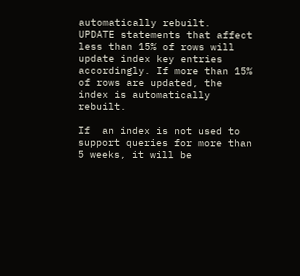automatically rebuilt.
UPDATE statements that affect less than 15% of rows will update index key entries accordingly. If more than 15% of rows are updated, the index is automatically rebuilt.

If  an index is not used to support queries for more than 5 weeks, it will be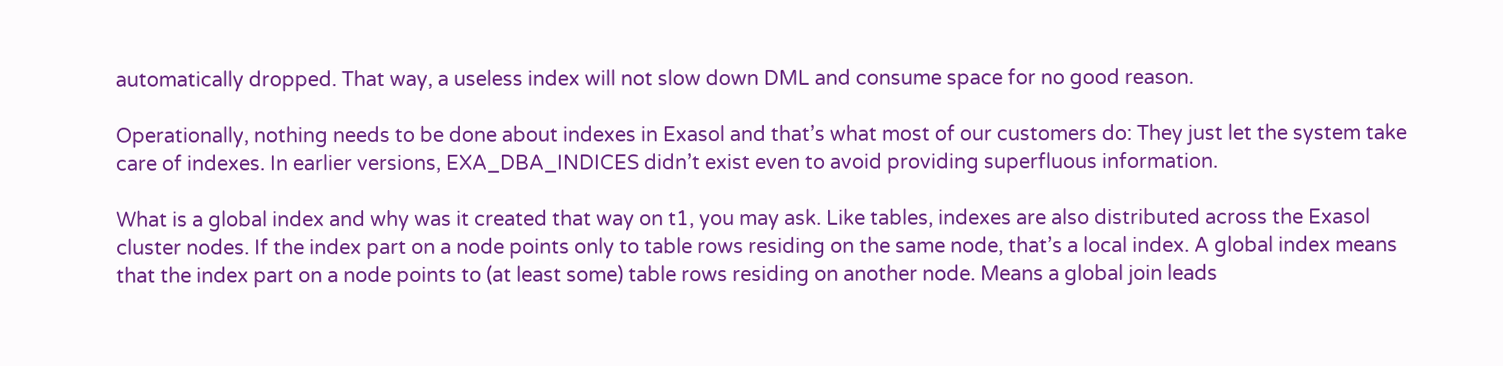automatically dropped. That way, a useless index will not slow down DML and consume space for no good reason.

Operationally, nothing needs to be done about indexes in Exasol and that’s what most of our customers do: They just let the system take care of indexes. In earlier versions, EXA_DBA_INDICES didn’t exist even to avoid providing superfluous information.

What is a global index and why was it created that way on t1, you may ask. Like tables, indexes are also distributed across the Exasol cluster nodes. If the index part on a node points only to table rows residing on the same node, that’s a local index. A global index means that the index part on a node points to (at least some) table rows residing on another node. Means a global join leads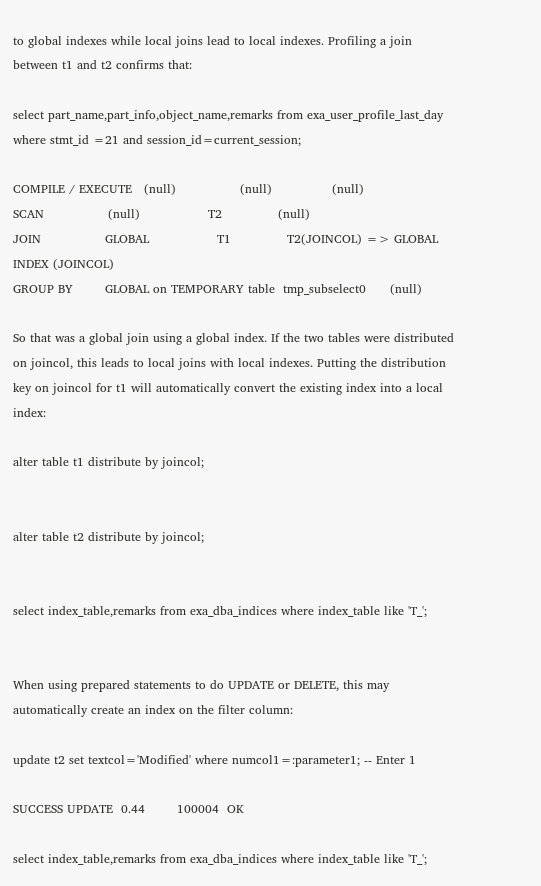to global indexes while local joins lead to local indexes. Profiling a join between t1 and t2 confirms that:

select part_name,part_info,object_name,remarks from exa_user_profile_last_day where stmt_id =21 and session_id=current_session;

COMPILE / EXECUTE   (null)                (null)               (null)
SCAN                (null)                 T2              (null)
JOIN                GLOBAL                 T1              T2(JOINCOL) => GLOBAL INDEX (JOINCOL)
GROUP BY        GLOBAL on TEMPORARY table  tmp_subselect0      (null)

So that was a global join using a global index. If the two tables were distributed on joincol, this leads to local joins with local indexes. Putting the distribution key on joincol for t1 will automatically convert the existing index into a local index:

alter table t1 distribute by joincol;


alter table t2 distribute by joincol;


select index_table,remarks from exa_dba_indices where index_table like 'T_';


When using prepared statements to do UPDATE or DELETE, this may automatically create an index on the filter column:

update t2 set textcol='Modified' where numcol1=:parameter1; -- Enter 1

SUCCESS UPDATE  0.44        100004  OK

select index_table,remarks from exa_dba_indices where index_table like 'T_';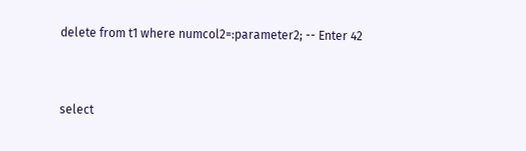delete from t1 where numcol2=:parameter2; -- Enter 42


select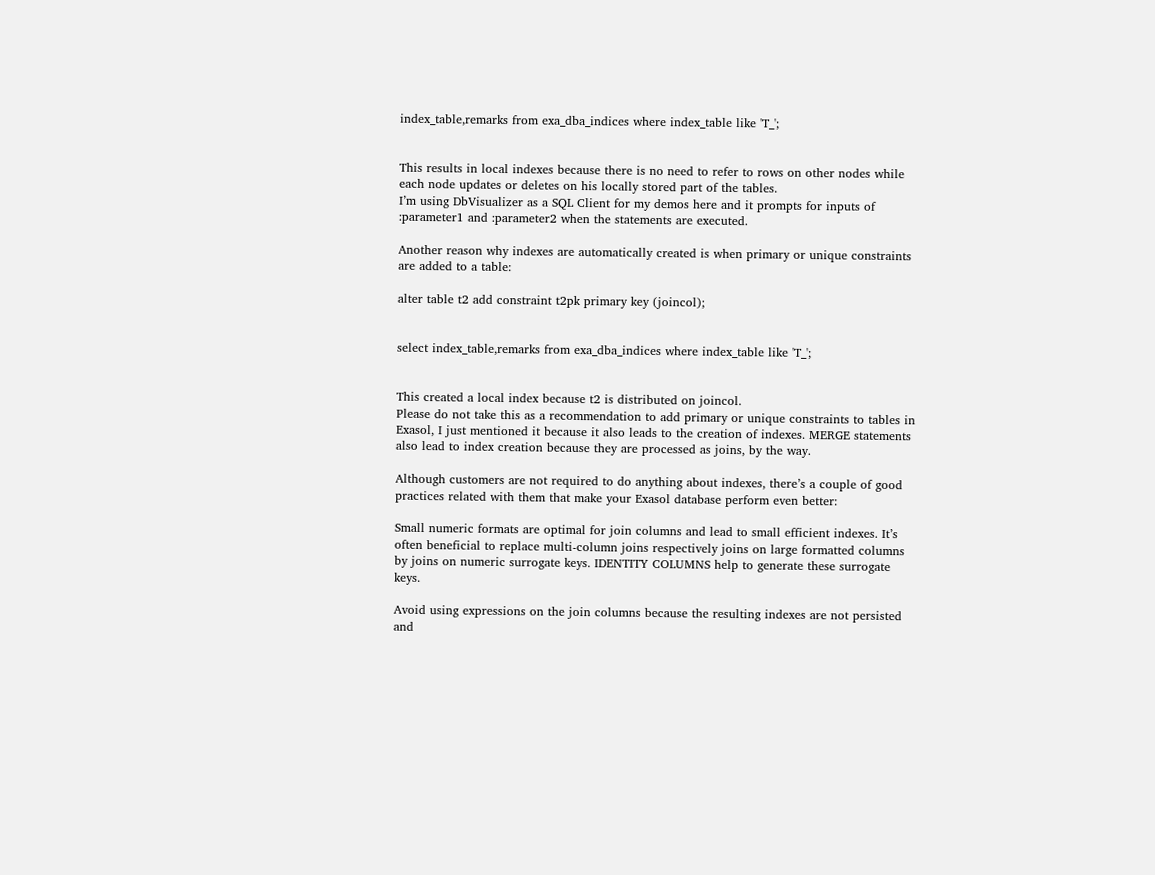index_table,remarks from exa_dba_indices where index_table like 'T_';


This results in local indexes because there is no need to refer to rows on other nodes while each node updates or deletes on his locally stored part of the tables.
I’m using DbVisualizer as a SQL Client for my demos here and it prompts for inputs of :parameter1 and :parameter2 when the statements are executed.

Another reason why indexes are automatically created is when primary or unique constraints are added to a table:

alter table t2 add constraint t2pk primary key (joincol);


select index_table,remarks from exa_dba_indices where index_table like 'T_';


This created a local index because t2 is distributed on joincol.
Please do not take this as a recommendation to add primary or unique constraints to tables in Exasol, I just mentioned it because it also leads to the creation of indexes. MERGE statements also lead to index creation because they are processed as joins, by the way.

Although customers are not required to do anything about indexes, there’s a couple of good practices related with them that make your Exasol database perform even better:

Small numeric formats are optimal for join columns and lead to small efficient indexes. It’s often beneficial to replace multi-column joins respectively joins on large formatted columns by joins on numeric surrogate keys. IDENTITY COLUMNS help to generate these surrogate keys.

Avoid using expressions on the join columns because the resulting indexes are not persisted and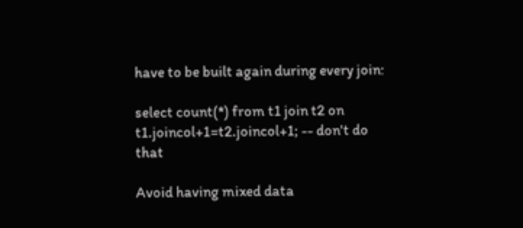have to be built again during every join:

select count(*) from t1 join t2 on t1.joincol+1=t2.joincol+1; -- don't do that

Avoid having mixed data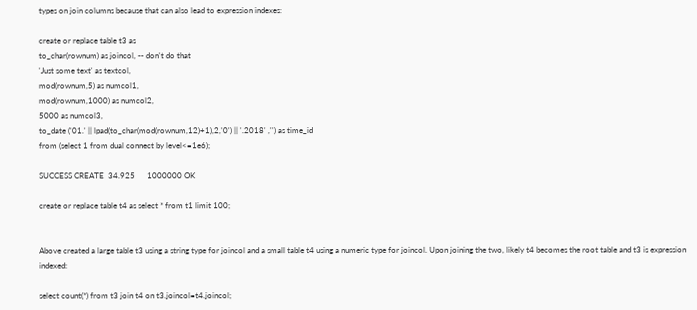types on join columns because that can also lead to expression indexes:

create or replace table t3 as
to_char(rownum) as joincol, -- don't do that
'Just some text' as textcol,
mod(rownum,5) as numcol1,
mod(rownum,1000) as numcol2,
5000 as numcol3,
to_date ('01.' || lpad(to_char(mod(rownum,12)+1),2,'0') || '.2018' ,'') as time_id
from (select 1 from dual connect by level<=1e6);

SUCCESS CREATE  34.925      1000000 OK

create or replace table t4 as select * from t1 limit 100;


Above created a large table t3 using a string type for joincol and a small table t4 using a numeric type for joincol. Upon joining the two, likely t4 becomes the root table and t3 is expression indexed:

select count(*) from t3 join t4 on t3.joincol=t4.joincol;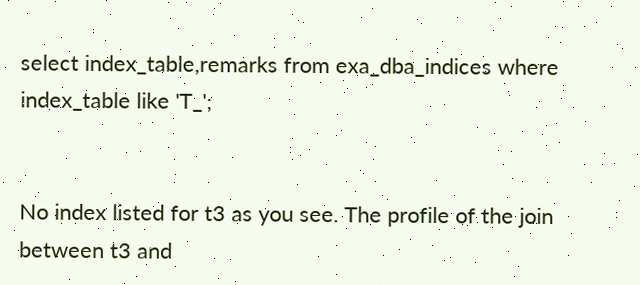select index_table,remarks from exa_dba_indices where index_table like 'T_';


No index listed for t3 as you see. The profile of the join between t3 and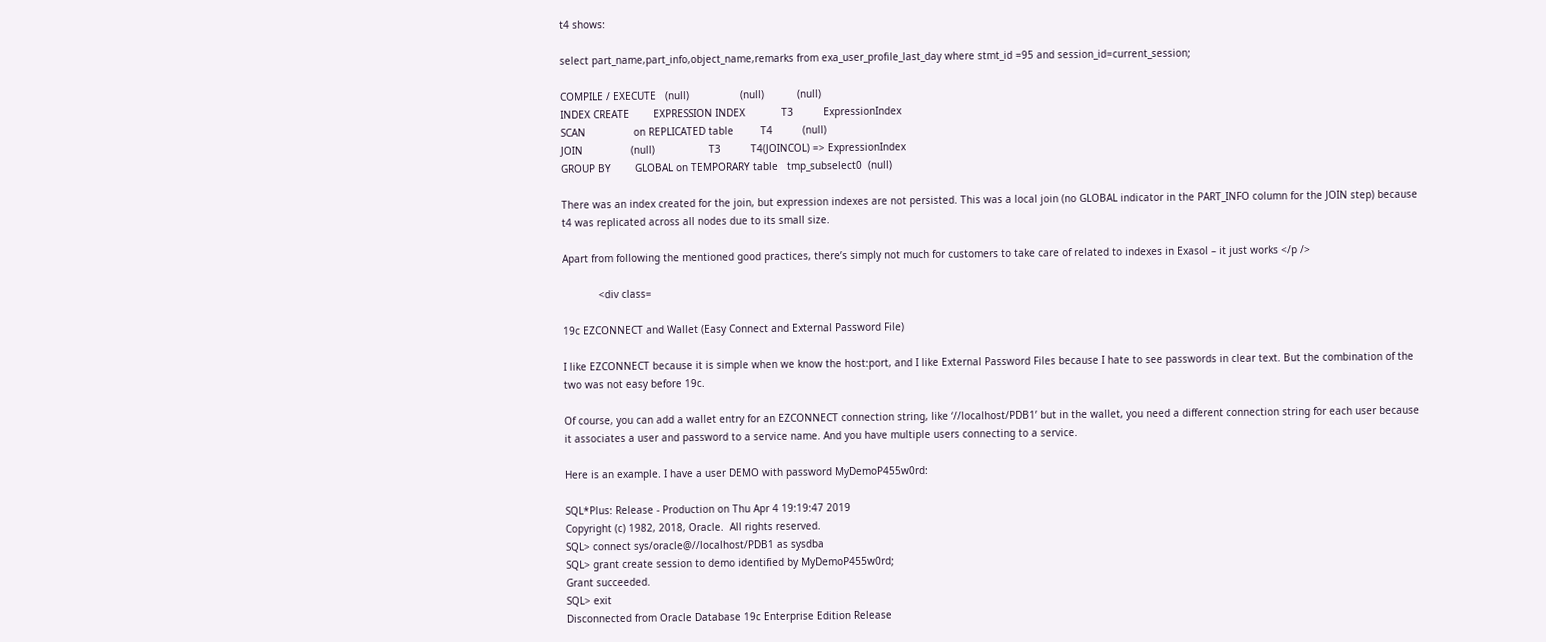t4 shows:

select part_name,part_info,object_name,remarks from exa_user_profile_last_day where stmt_id =95 and session_id=current_session;

COMPILE / EXECUTE   (null)                 (null)           (null)
INDEX CREATE        EXPRESSION INDEX            T3          ExpressionIndex
SCAN                on REPLICATED table         T4          (null)
JOIN                (null)                  T3          T4(JOINCOL) => ExpressionIndex
GROUP BY        GLOBAL on TEMPORARY table   tmp_subselect0  (null)

There was an index created for the join, but expression indexes are not persisted. This was a local join (no GLOBAL indicator in the PART_INFO column for the JOIN step) because t4 was replicated across all nodes due to its small size.

Apart from following the mentioned good practices, there’s simply not much for customers to take care of related to indexes in Exasol – it just works </p />

            <div class=

19c EZCONNECT and Wallet (Easy Connect and External Password File)

I like EZCONNECT because it is simple when we know the host:port, and I like External Password Files because I hate to see passwords in clear text. But the combination of the two was not easy before 19c.

Of course, you can add a wallet entry for an EZCONNECT connection string, like ‘//localhost/PDB1’ but in the wallet, you need a different connection string for each user because it associates a user and password to a service name. And you have multiple users connecting to a service.

Here is an example. I have a user DEMO with password MyDemoP455w0rd:

SQL*Plus: Release - Production on Thu Apr 4 19:19:47 2019
Copyright (c) 1982, 2018, Oracle.  All rights reserved.
SQL> connect sys/oracle@//localhost/PDB1 as sysdba
SQL> grant create session to demo identified by MyDemoP455w0rd;
Grant succeeded.
SQL> exit
Disconnected from Oracle Database 19c Enterprise Edition Release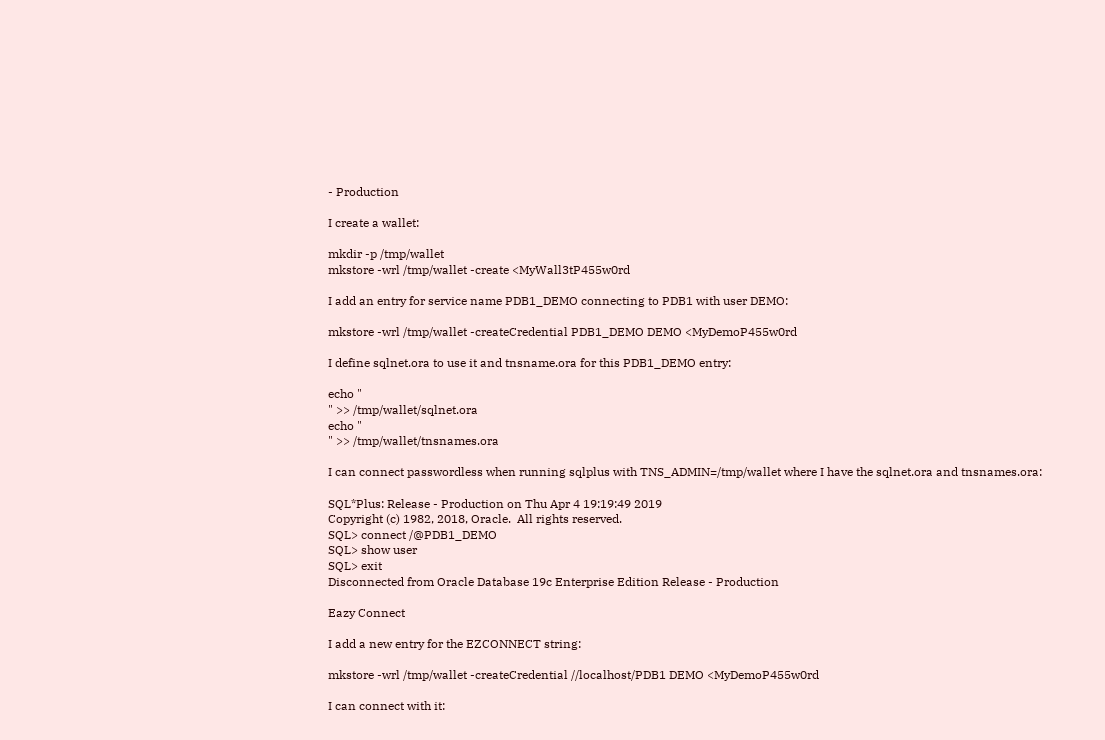- Production

I create a wallet:

mkdir -p /tmp/wallet
mkstore -wrl /tmp/wallet -create <MyWall3tP455w0rd

I add an entry for service name PDB1_DEMO connecting to PDB1 with user DEMO:

mkstore -wrl /tmp/wallet -createCredential PDB1_DEMO DEMO <MyDemoP455w0rd

I define sqlnet.ora to use it and tnsname.ora for this PDB1_DEMO entry:

echo "
" >> /tmp/wallet/sqlnet.ora
echo "
" >> /tmp/wallet/tnsnames.ora

I can connect passwordless when running sqlplus with TNS_ADMIN=/tmp/wallet where I have the sqlnet.ora and tnsnames.ora:

SQL*Plus: Release - Production on Thu Apr 4 19:19:49 2019
Copyright (c) 1982, 2018, Oracle.  All rights reserved.
SQL> connect /@PDB1_DEMO
SQL> show user
SQL> exit
Disconnected from Oracle Database 19c Enterprise Edition Release - Production

Eazy Connect

I add a new entry for the EZCONNECT string:

mkstore -wrl /tmp/wallet -createCredential //localhost/PDB1 DEMO <MyDemoP455w0rd

I can connect with it: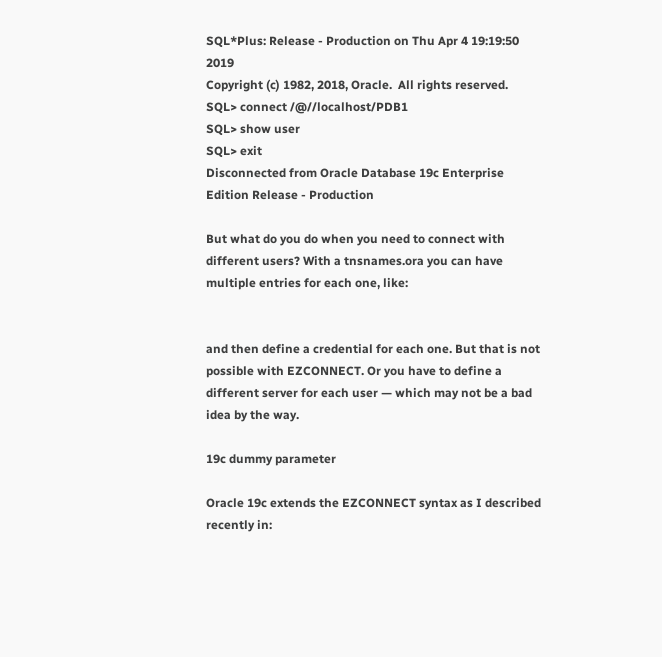SQL*Plus: Release - Production on Thu Apr 4 19:19:50 2019
Copyright (c) 1982, 2018, Oracle.  All rights reserved.
SQL> connect /@//localhost/PDB1
SQL> show user
SQL> exit
Disconnected from Oracle Database 19c Enterprise Edition Release - Production

But what do you do when you need to connect with different users? With a tnsnames.ora you can have multiple entries for each one, like:


and then define a credential for each one. But that is not possible with EZCONNECT. Or you have to define a different server for each user — which may not be a bad idea by the way.

19c dummy parameter

Oracle 19c extends the EZCONNECT syntax as I described recently in: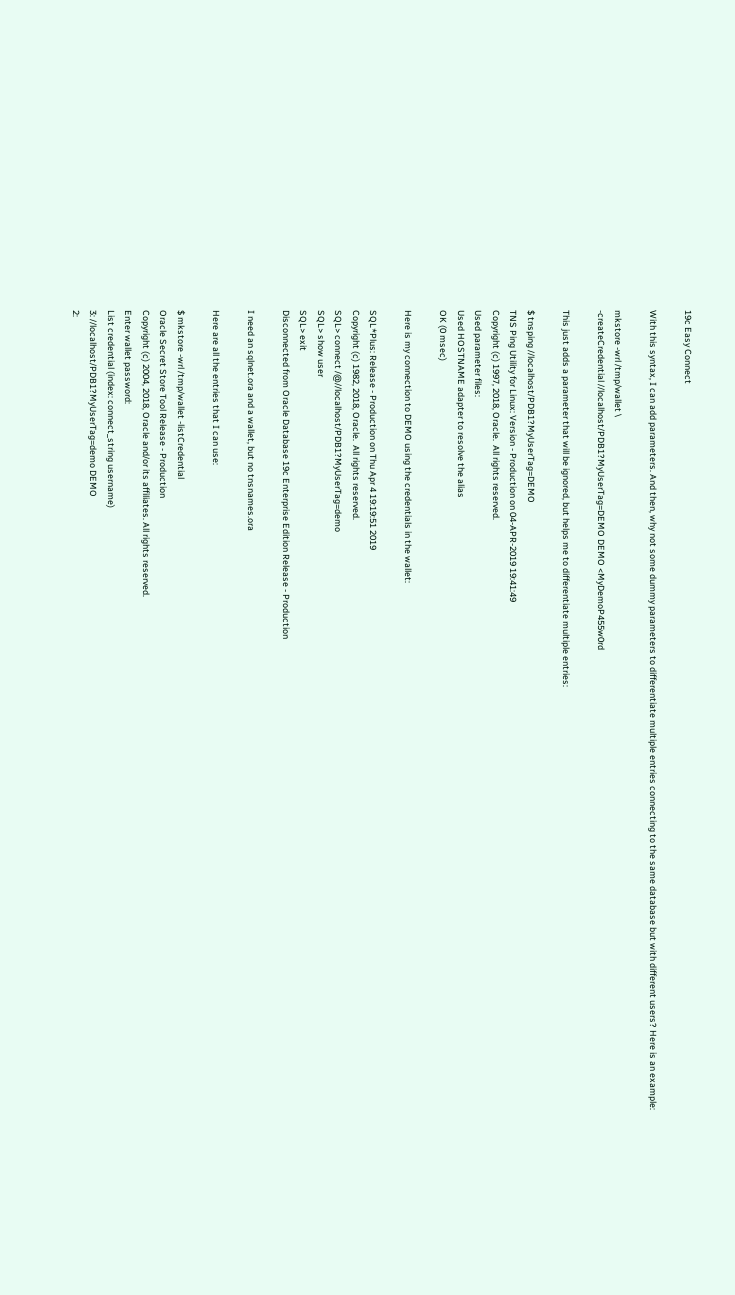19c Easy Connect

With this syntax, I can add parameters. And then, why not some dummy parameters to differentiate multiple entries connecting to the same database but with different users? Here is an example:

mkstore -wrl /tmp/wallet \
-createCredential //localhost/PDB1?MyUserTag=DEMO DEMO <MyDemoP455w0rd

This just adds a parameter that will be ignored, but helps me to differentiate multiple entries:

$ tnsping //localhost/PDB1?MyUserTag=DEMO
TNS Ping Utility for Linux: Version - Production on 04-APR-2019 19:41:49
Copyright (c) 1997, 2018, Oracle.  All rights reserved.
Used parameter files:
Used HOSTNAME adapter to resolve the alias
OK (0 msec)

Here is my connection to DEMO using the credentials in the wallet:

SQL*Plus: Release - Production on Thu Apr 4 19:19:51 2019
Copyright (c) 1982, 2018, Oracle.  All rights reserved.
SQL> connect /@//localhost/PDB1?MyUserTag=demo
SQL> show user
SQL> exit
Disconnected from Oracle Database 19c Enterprise Edition Release - Production

I need an sqlnet.ora and a wallet, but no tnsnames.ora

Here are all the entries that I can use:

$ mkstore -wrl /tmp/wallet -listCredential
Oracle Secret Store Tool Release - Production
Copyright (c) 2004, 2018, Oracle and/or its affiliates. All rights reserved.
Enter wallet password:
List credential (index: connect_string username)
3: //localhost/PDB1?MyUserTag=demo DEMO
2: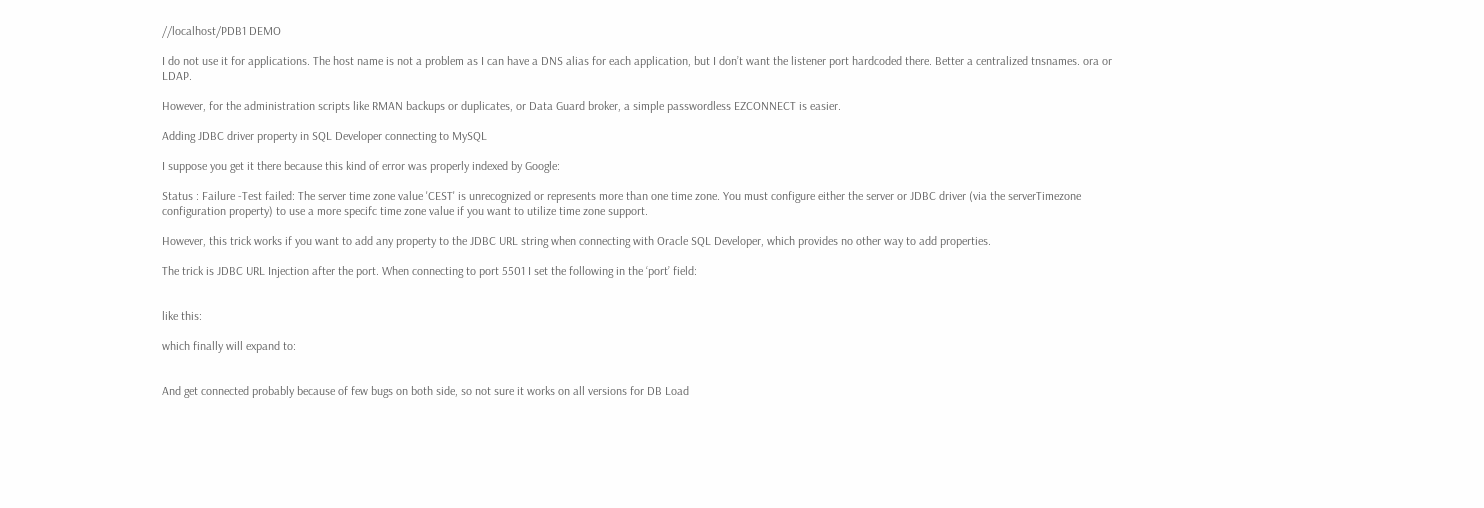//localhost/PDB1 DEMO

I do not use it for applications. The host name is not a problem as I can have a DNS alias for each application, but I don’t want the listener port hardcoded there. Better a centralized tnsnames. ora or LDAP.

However, for the administration scripts like RMAN backups or duplicates, or Data Guard broker, a simple passwordless EZCONNECT is easier.

Adding JDBC driver property in SQL Developer connecting to MySQL

I suppose you get it there because this kind of error was properly indexed by Google:

Status : Failure -Test failed: The server time zone value 'CEST' is unrecognized or represents more than one time zone. You must configure either the server or JDBC driver (via the serverTimezone configuration property) to use a more specifc time zone value if you want to utilize time zone support.

However, this trick works if you want to add any property to the JDBC URL string when connecting with Oracle SQL Developer, which provides no other way to add properties.

The trick is JDBC URL Injection after the port. When connecting to port 5501 I set the following in the ‘port’ field:


like this:

which finally will expand to:


And get connected probably because of few bugs on both side, so not sure it works on all versions for DB Load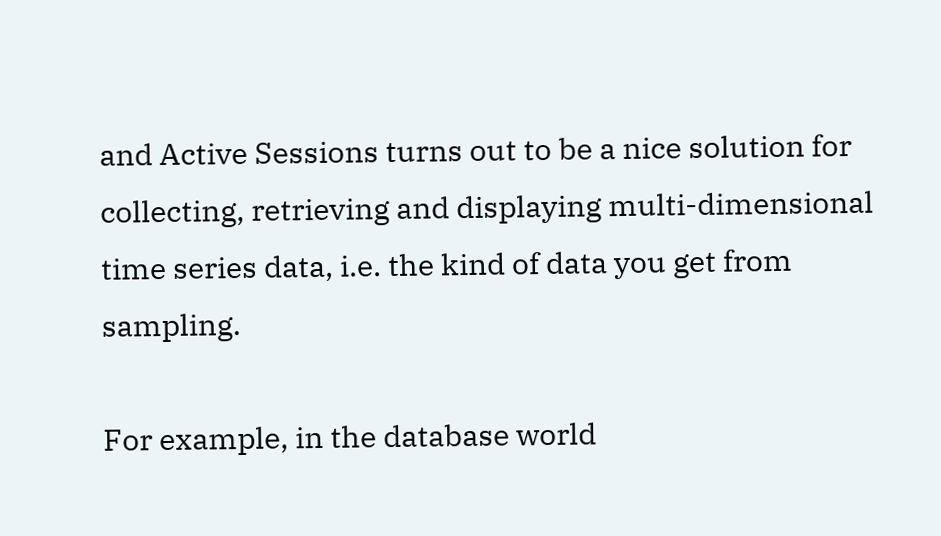and Active Sessions turns out to be a nice solution for collecting, retrieving and displaying multi-dimensional time series data, i.e. the kind of data you get from sampling.

For example, in the database world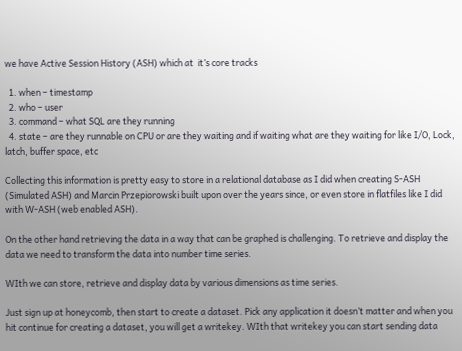we have Active Session History (ASH) which at  it’s core tracks

  1. when – timestamp
  2. who – user
  3. command – what SQL are they running
  4. state – are they runnable on CPU or are they waiting and if waiting what are they waiting for like I/O, Lock, latch, buffer space, etc

Collecting this information is pretty easy to store in a relational database as I did when creating S-ASH (Simulated ASH) and Marcin Przepiorowski built upon over the years since, or even store in flatfiles like I did with W-ASH (web enabled ASH).

On the other hand retrieving the data in a way that can be graphed is challenging. To retrieve and display the data we need to transform the data into number time series.

WIth we can store, retrieve and display data by various dimensions as time series.

Just sign up at honeycomb, then start to create a dataset. Pick any application it doesn’t matter and when you hit continue for creating a dataset, you will get a writekey. WIth that writekey you can start sending data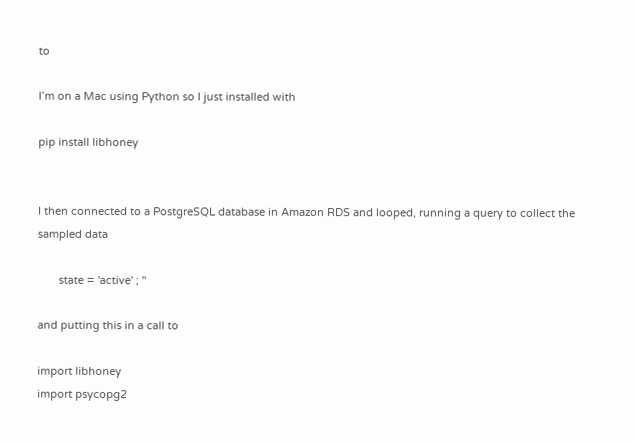to

I’m on a Mac using Python so I just installed with

pip install libhoney


I then connected to a PostgreSQL database in Amazon RDS and looped, running a query to collect the sampled data

       state = 'active' ; "

and putting this in a call to

import libhoney
import psycopg2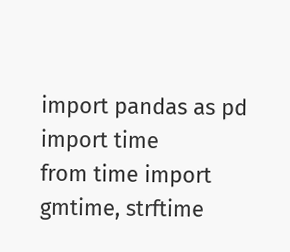import pandas as pd
import time
from time import gmtime, strftime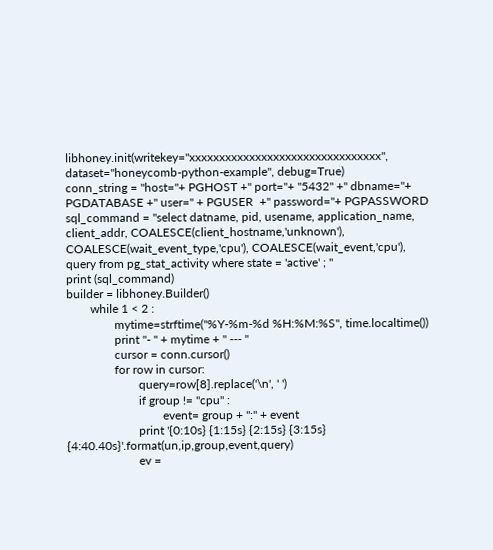libhoney.init(writekey="xxxxxxxxxxxxxxxxxxxxxxxxxxxxxxxx", dataset="honeycomb-python-example", debug=True)
conn_string = "host="+ PGHOST +" port="+ "5432" +" dbname="+ PGDATABASE +" user=" + PGUSER  +" password="+ PGPASSWORD
sql_command = "select datname, pid, usename, application_name, client_addr, COALESCE(client_hostname,'unknown'), COALESCE(wait_event_type,'cpu'), COALESCE(wait_event,'cpu'), query from pg_stat_activity where state = 'active' ; "
print (sql_command)
builder = libhoney.Builder()
        while 1 < 2 :
                mytime=strftime("%Y-%m-%d %H:%M:%S", time.localtime())
                print "- " + mytime + " --- "
                cursor = conn.cursor()
                for row in cursor:
                        query=row[8].replace('\n', ' ')
                        if group != "cpu" :
                                event= group + ":" + event
                        print '{0:10s} {1:15s} {2:15s} {3:15s} {4:40.40s}'.format(un,ip,group,event,query)
                        ev =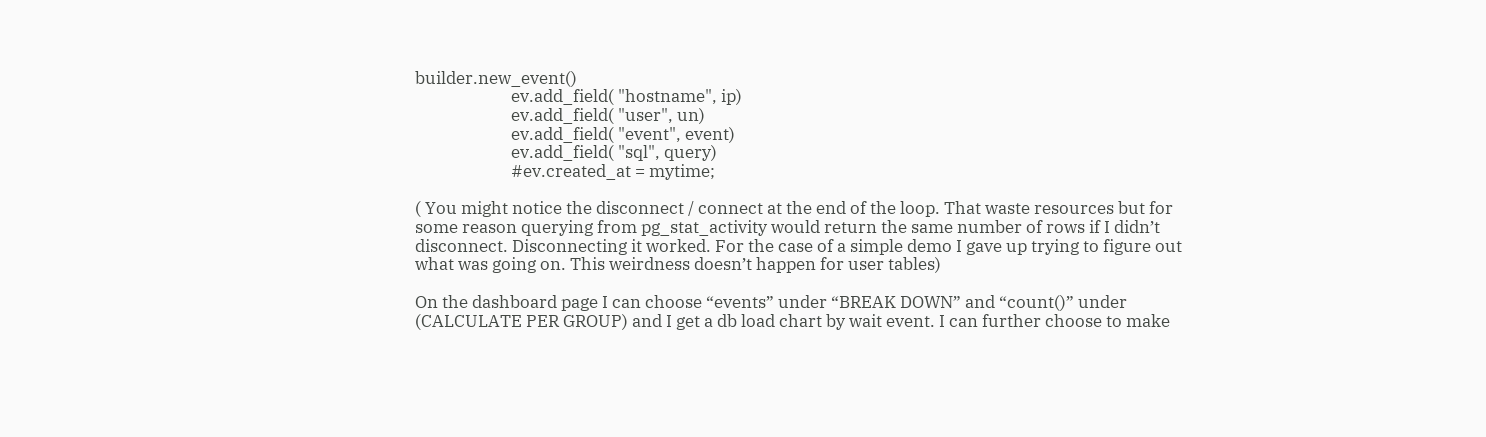builder.new_event()
                        ev.add_field( "hostname", ip)
                        ev.add_field( "user", un)
                        ev.add_field( "event", event)
                        ev.add_field( "sql", query)
                        #ev.created_at = mytime;

( You might notice the disconnect / connect at the end of the loop. That waste resources but for some reason querying from pg_stat_activity would return the same number of rows if I didn’t disconnect. Disconnecting it worked. For the case of a simple demo I gave up trying to figure out what was going on. This weirdness doesn’t happen for user tables)

On the dashboard page I can choose “events” under “BREAK DOWN” and “count()” under (CALCULATE PER GROUP) and I get a db load chart by wait event. I can further choose to make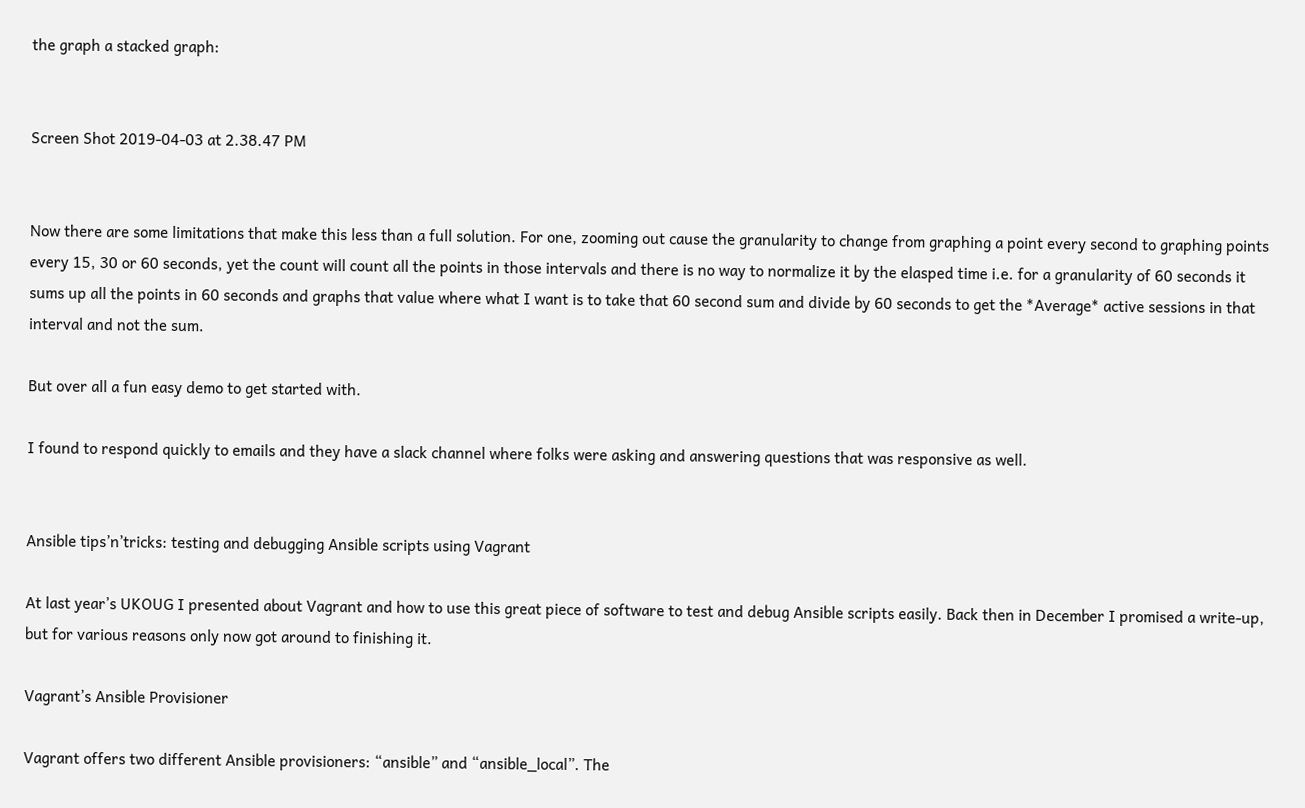the graph a stacked graph:


Screen Shot 2019-04-03 at 2.38.47 PM


Now there are some limitations that make this less than a full solution. For one, zooming out cause the granularity to change from graphing a point every second to graphing points every 15, 30 or 60 seconds, yet the count will count all the points in those intervals and there is no way to normalize it by the elasped time i.e. for a granularity of 60 seconds it sums up all the points in 60 seconds and graphs that value where what I want is to take that 60 second sum and divide by 60 seconds to get the *Average* active sessions in that interval and not the sum.

But over all a fun easy demo to get started with.

I found to respond quickly to emails and they have a slack channel where folks were asking and answering questions that was responsive as well.


Ansible tips’n’tricks: testing and debugging Ansible scripts using Vagrant

At last year’s UKOUG I presented about Vagrant and how to use this great piece of software to test and debug Ansible scripts easily. Back then in December I promised a write-up, but for various reasons only now got around to finishing it.

Vagrant’s Ansible Provisioner

Vagrant offers two different Ansible provisioners: “ansible” and “ansible_local”. The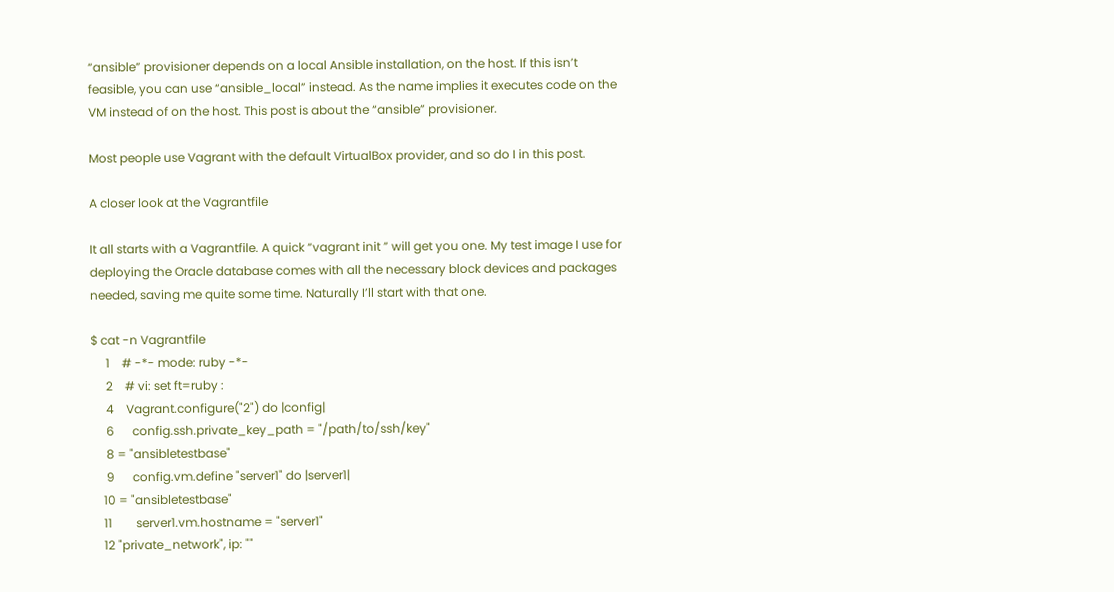“ansible” provisioner depends on a local Ansible installation, on the host. If this isn’t feasible, you can use “ansible_local” instead. As the name implies it executes code on the VM instead of on the host. This post is about the “ansible” provisioner.

Most people use Vagrant with the default VirtualBox provider, and so do I in this post.

A closer look at the Vagrantfile

It all starts with a Vagrantfile. A quick “vagrant init ” will get you one. My test image I use for deploying the Oracle database comes with all the necessary block devices and packages needed, saving me quite some time. Naturally I’ll start with that one.

$ cat -n Vagrantfile
     1    # -*- mode: ruby -*-
     2    # vi: set ft=ruby :
     4    Vagrant.configure("2") do |config|
     6      config.ssh.private_key_path = "/path/to/ssh/key"
     8 = "ansibletestbase"
     9      config.vm.define "server1" do |server1|
    10 = "ansibletestbase"
    11        server1.vm.hostname = "server1"
    12 "private_network", ip: ""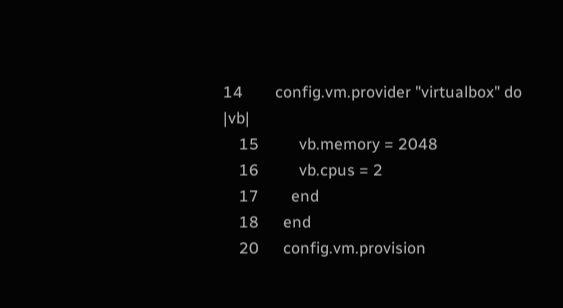14        config.vm.provider "virtualbox" do |vb|
    15          vb.memory = 2048
    16          vb.cpus = 2
    17        end
    18      end
    20      config.vm.provision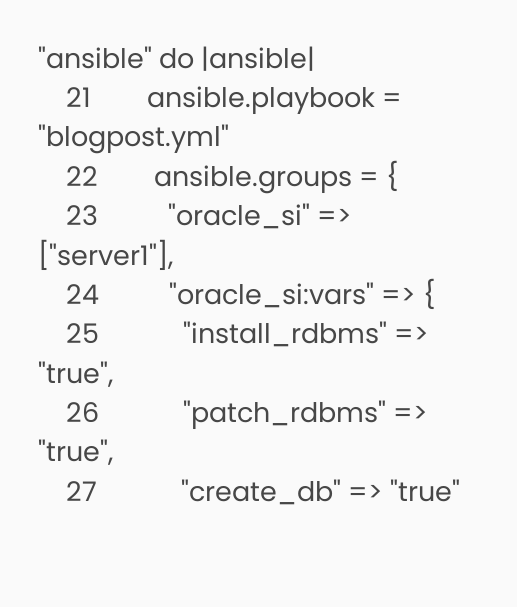"ansible" do |ansible|
    21        ansible.playbook = "blogpost.yml"
    22        ansible.groups = {
    23          "oracle_si" => ["server1"],
    24          "oracle_si:vars" => {
    25            "install_rdbms" => "true",
    26            "patch_rdbms" => "true",
    27            "create_db" => "true"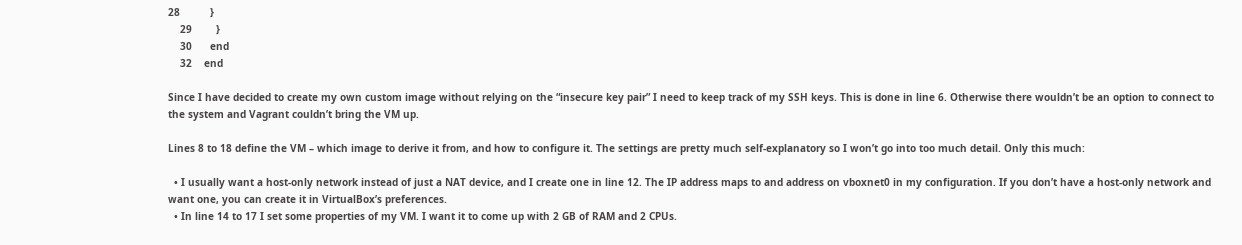28          }
    29        }
    30      end
    32    end

Since I have decided to create my own custom image without relying on the “insecure key pair” I need to keep track of my SSH keys. This is done in line 6. Otherwise there wouldn’t be an option to connect to the system and Vagrant couldn’t bring the VM up.

Lines 8 to 18 define the VM – which image to derive it from, and how to configure it. The settings are pretty much self-explanatory so I won’t go into too much detail. Only this much:

  • I usually want a host-only network instead of just a NAT device, and I create one in line 12. The IP address maps to and address on vboxnet0 in my configuration. If you don’t have a host-only network and want one, you can create it in VirtualBox’s preferences.
  • In line 14 to 17 I set some properties of my VM. I want it to come up with 2 GB of RAM and 2 CPUs.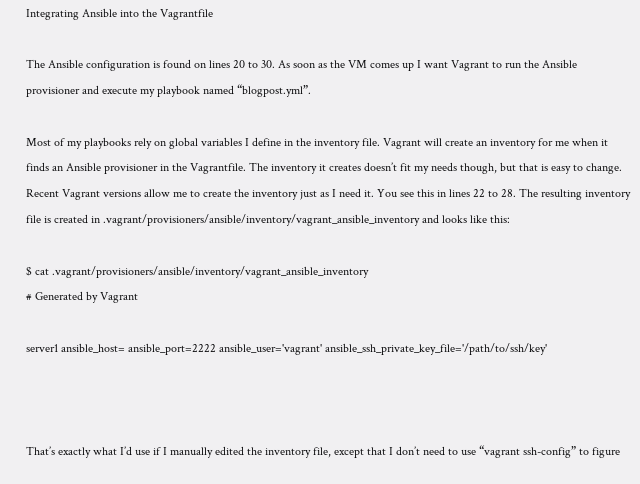Integrating Ansible into the Vagrantfile

The Ansible configuration is found on lines 20 to 30. As soon as the VM comes up I want Vagrant to run the Ansible provisioner and execute my playbook named “blogpost.yml”.

Most of my playbooks rely on global variables I define in the inventory file. Vagrant will create an inventory for me when it finds an Ansible provisioner in the Vagrantfile. The inventory it creates doesn’t fit my needs though, but that is easy to change. Recent Vagrant versions allow me to create the inventory just as I need it. You see this in lines 22 to 28. The resulting inventory file is created in .vagrant/provisioners/ansible/inventory/vagrant_ansible_inventory and looks like this:

$ cat .vagrant/provisioners/ansible/inventory/vagrant_ansible_inventory
# Generated by Vagrant

server1 ansible_host= ansible_port=2222 ansible_user='vagrant' ansible_ssh_private_key_file='/path/to/ssh/key'



That’s exactly what I’d use if I manually edited the inventory file, except that I don’t need to use “vagrant ssh-config” to figure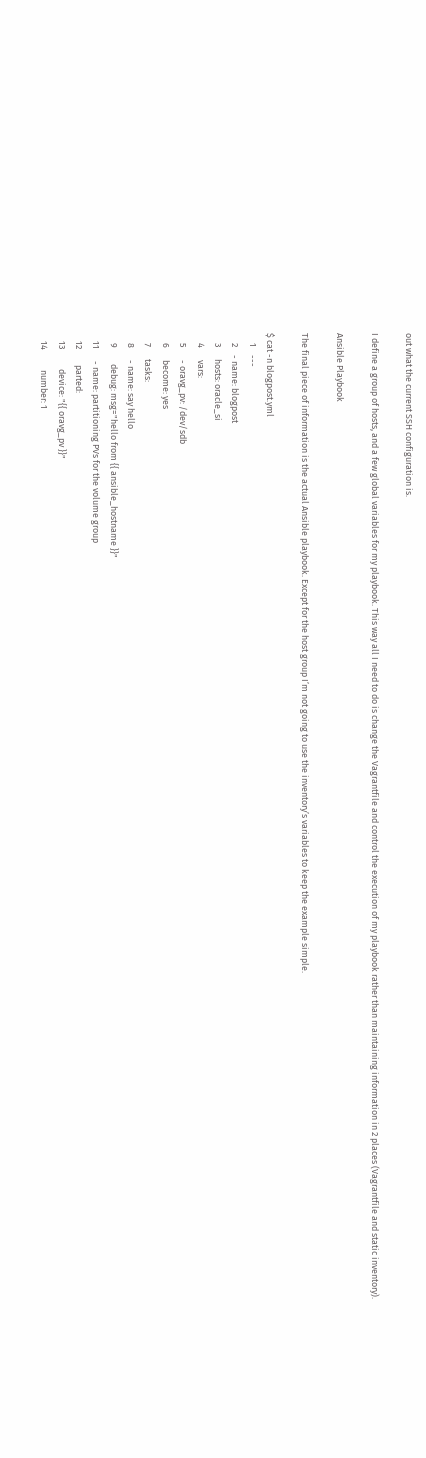out what the current SSH configuration is.

I define a group of hosts, and a few global variables for my playbook. This way all I need to do is change the Vagrantfile and control the execution of my playbook rather than maintaining information in 2 places (Vagrantfile and static inventory).

Ansible Playbook

The final piece of information is the actual Ansible playbook. Except for the host group I’m not going to use the inventory’s variables to keep the example simple.

$ cat -n blogpost.yml
     1    ---
     2    - name: blogpost
     3      hosts: oracle_si
     4      vars:
     5      - oravg_pv: /dev/sdb
     6      become: yes
     7      tasks:
     8      - name: say hello
     9        debug: msg="hello from {{ ansible_hostname }}"
    11      - name: partitioning PVs for the volume group
    12        parted:
    13          device: "{{ oravg_pv }}"
    14          number: 1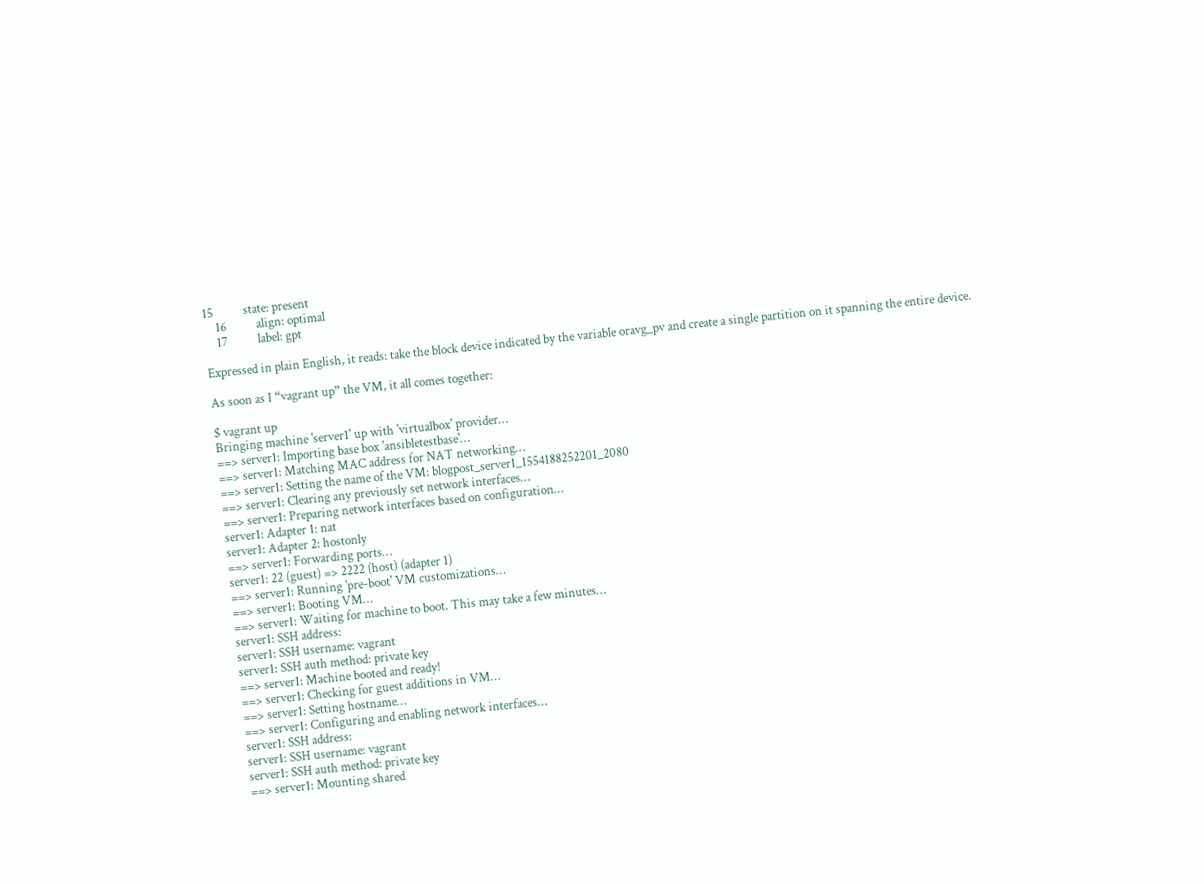15          state: present
    16          align: optimal
    17          label: gpt

Expressed in plain English, it reads: take the block device indicated by the variable oravg_pv and create a single partition on it spanning the entire device.

As soon as I “vagrant up” the VM, it all comes together:

$ vagrant up
Bringing machine 'server1' up with 'virtualbox' provider…
==> server1: Importing base box 'ansibletestbase'…
==> server1: Matching MAC address for NAT networking…
==> server1: Setting the name of the VM: blogpost_server1_1554188252201_2080
==> server1: Clearing any previously set network interfaces…
==> server1: Preparing network interfaces based on configuration…
server1: Adapter 1: nat
server1: Adapter 2: hostonly
==> server1: Forwarding ports…
server1: 22 (guest) => 2222 (host) (adapter 1)
==> server1: Running 'pre-boot' VM customizations…
==> server1: Booting VM…
==> server1: Waiting for machine to boot. This may take a few minutes…
server1: SSH address:
server1: SSH username: vagrant
server1: SSH auth method: private key
==> server1: Machine booted and ready!
==> server1: Checking for guest additions in VM…
==> server1: Setting hostname…
==> server1: Configuring and enabling network interfaces…
server1: SSH address:
server1: SSH username: vagrant
server1: SSH auth method: private key
==> server1: Mounting shared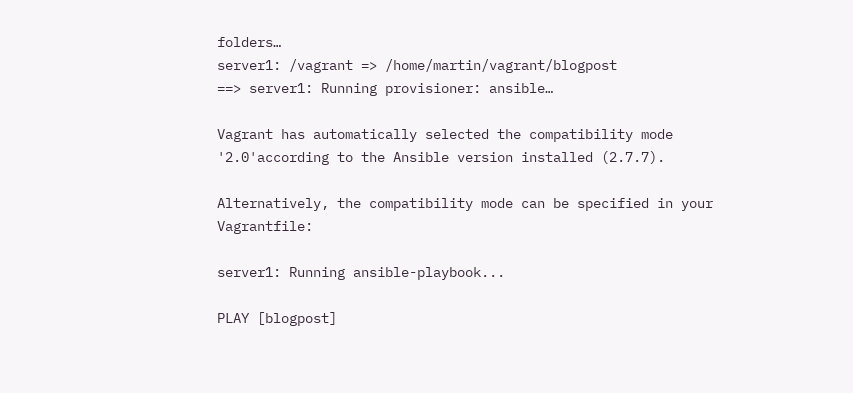folders…
server1: /vagrant => /home/martin/vagrant/blogpost
==> server1: Running provisioner: ansible…

Vagrant has automatically selected the compatibility mode '2.0'according to the Ansible version installed (2.7.7).

Alternatively, the compatibility mode can be specified in your Vagrantfile:

server1: Running ansible-playbook...

PLAY [blogpost]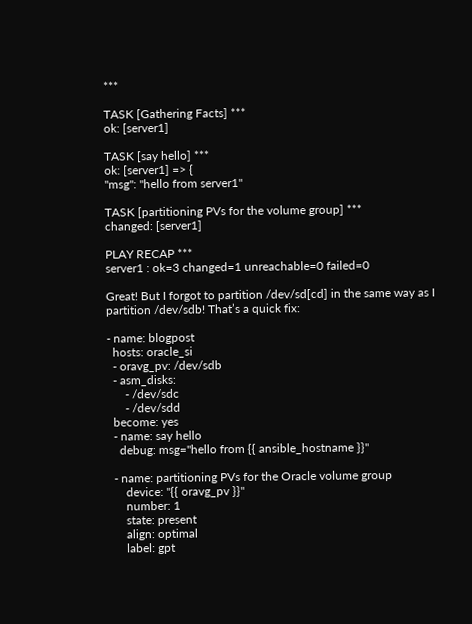***

TASK [Gathering Facts] ***
ok: [server1]

TASK [say hello] ***
ok: [server1] => {
"msg": "hello from server1"

TASK [partitioning PVs for the volume group] ***
changed: [server1]

PLAY RECAP ***
server1 : ok=3 changed=1 unreachable=0 failed=0

Great! But I forgot to partition /dev/sd[cd] in the same way as I partition /dev/sdb! That’s a quick fix:

- name: blogpost
  hosts: oracle_si
  - oravg_pv: /dev/sdb
  - asm_disks:
      - /dev/sdc
      - /dev/sdd
  become: yes
  - name: say hello
    debug: msg="hello from {{ ansible_hostname }}"

  - name: partitioning PVs for the Oracle volume group
      device: "{{ oravg_pv }}"
      number: 1
      state: present
      align: optimal
      label: gpt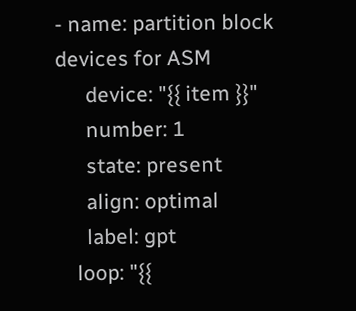- name: partition block devices for ASM
      device: "{{ item }}"
      number: 1
      state: present
      align: optimal
      label: gpt
    loop: "{{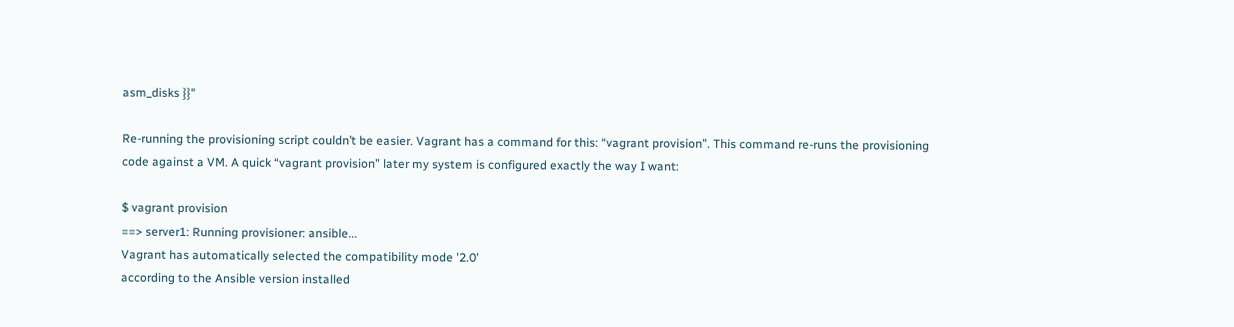asm_disks }}"

Re-running the provisioning script couldn’t be easier. Vagrant has a command for this: “vagrant provision”. This command re-runs the provisioning code against a VM. A quick “vagrant provision” later my system is configured exactly the way I want:

$ vagrant provision
==> server1: Running provisioner: ansible...
Vagrant has automatically selected the compatibility mode '2.0'
according to the Ansible version installed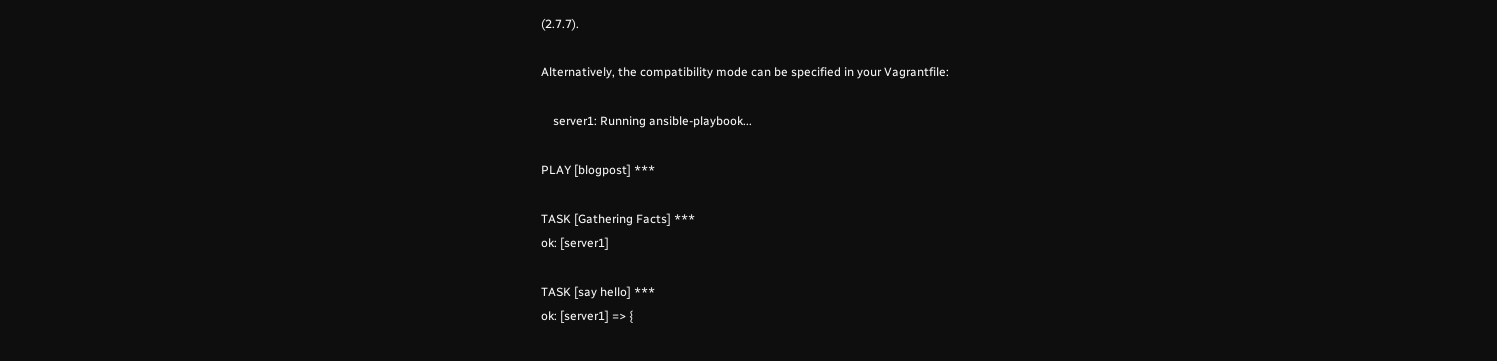(2.7.7).

Alternatively, the compatibility mode can be specified in your Vagrantfile:

    server1: Running ansible-playbook...

PLAY [blogpost] ***

TASK [Gathering Facts] ***
ok: [server1]

TASK [say hello] ***
ok: [server1] => {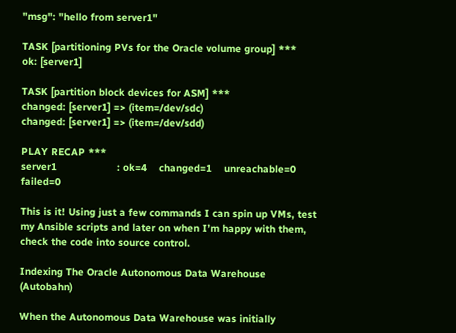"msg": "hello from server1"

TASK [partitioning PVs for the Oracle volume group] ***
ok: [server1]

TASK [partition block devices for ASM] ***
changed: [server1] => (item=/dev/sdc)
changed: [server1] => (item=/dev/sdd)

PLAY RECAP ***
server1                    : ok=4    changed=1    unreachable=0    failed=0

This is it! Using just a few commands I can spin up VMs, test my Ansible scripts and later on when I’m happy with them, check the code into source control.

Indexing The Oracle Autonomous Data Warehouse (Autobahn)

When the Autonomous Data Warehouse was initially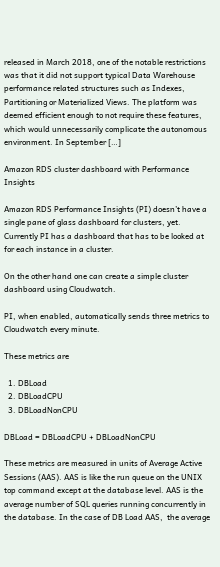released in March 2018, one of the notable restrictions was that it did not support typical Data Warehouse performance related structures such as Indexes, Partitioning or Materialized Views. The platform was deemed efficient enough to not require these features, which would unnecessarily complicate the autonomous environment. In September […]

Amazon RDS cluster dashboard with Performance Insights

Amazon RDS Performance Insights (PI) doesn’t have a single pane of glass dashboard for clusters, yet. Currently PI has a dashboard that has to be looked at for each instance in a cluster.

On the other hand one can create a simple cluster dashboard using Cloudwatch.

PI, when enabled, automatically sends three metrics to Cloudwatch every minute.

These metrics are

  1. DBLoad
  2. DBLoadCPU
  3. DBLoadNonCPU

DBLoad = DBLoadCPU + DBLoadNonCPU

These metrics are measured in units of Average Active Sessions (AAS). AAS is like the run queue on the UNIX top command except at the database level. AAS is the average number of SQL queries running concurrently in the database. In the case of DB Load AAS,  the average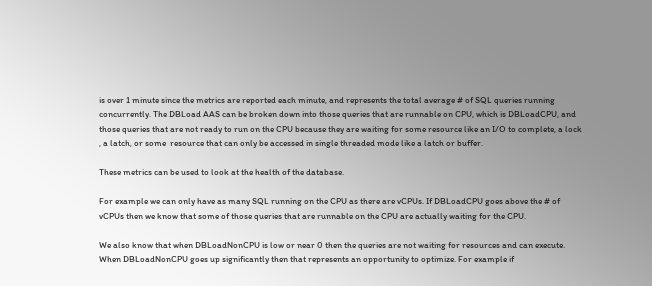is over 1 minute since the metrics are reported each minute, and represents the total average # of SQL queries running concurrently. The DBLoad AAS can be broken down into those queries that are runnable on CPU, which is DBLoadCPU, and those queries that are not ready to run on the CPU because they are waiting for some resource like an I/O to complete, a lock , a latch, or some  resource that can only be accessed in single threaded mode like a latch or buffer.

These metrics can be used to look at the health of the database.

For example we can only have as many SQL running on the CPU as there are vCPUs. If DBLoadCPU goes above the # of vCPUs then we know that some of those queries that are runnable on the CPU are actually waiting for the CPU.

We also know that when DBLoadNonCPU is low or near 0 then the queries are not waiting for resources and can execute. When DBLoadNonCPU goes up significantly then that represents an opportunity to optimize. For example if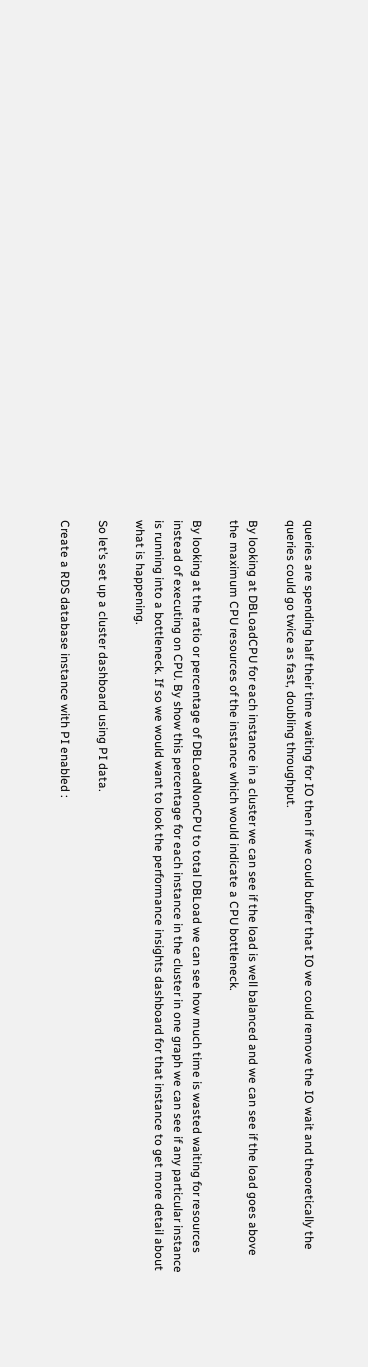queries are spending half their time waiting for IO then if we could buffer that IO we could remove the IO wait and theoretically the queries could go twice as fast, doubling throughput.

By looking at DBLoadCPU for each instance in a cluster we can see if the load is well balanced and we can see if the load goes above the maximum CPU resources of the instance which would indicate a CPU bottleneck.

By looking at the ratio or percentage of DBLoadNonCPU to total DBLoad we can see how much time is wasted waiting for resources instead of executing on CPU. By show this percentage for each instance in the cluster in one graph we can see if any particular instance is running into a bottleneck. If so we would want to look the performance insights dashboard for that instance to get more detail about what is happening.

So let’s set up a cluster dashboard using PI data.

Create a RDS database instance with PI enabled :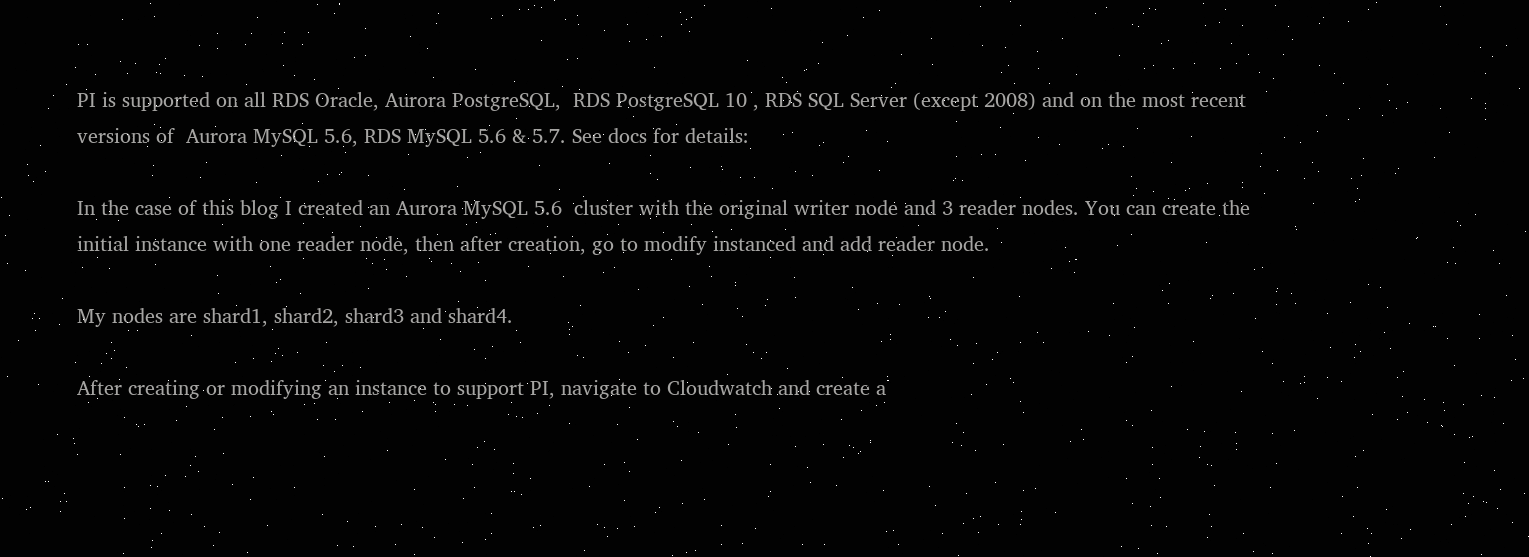PI is supported on all RDS Oracle, Aurora PostgreSQL,  RDS PostgreSQL 10 , RDS SQL Server (except 2008) and on the most recent versions of  Aurora MySQL 5.6, RDS MySQL 5.6 & 5.7. See docs for details:

In the case of this blog I created an Aurora MySQL 5.6  cluster with the original writer node and 3 reader nodes. You can create the initial instance with one reader node, then after creation, go to modify instanced and add reader node.

My nodes are shard1, shard2, shard3 and shard4.

After creating or modifying an instance to support PI, navigate to Cloudwatch and create a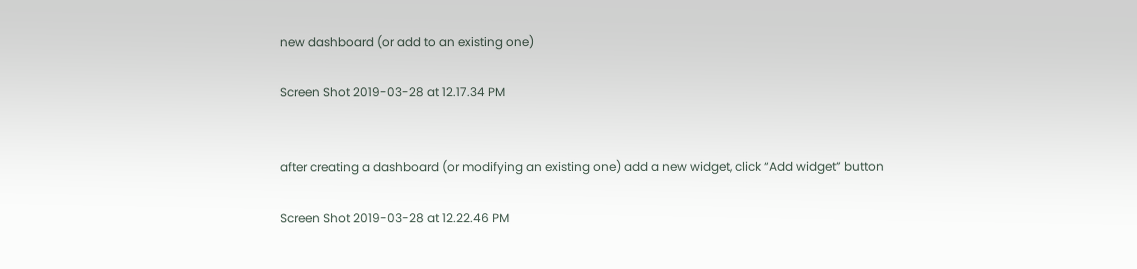new dashboard (or add to an existing one)

Screen Shot 2019-03-28 at 12.17.34 PM


after creating a dashboard (or modifying an existing one) add a new widget, click “Add widget” button

Screen Shot 2019-03-28 at 12.22.46 PM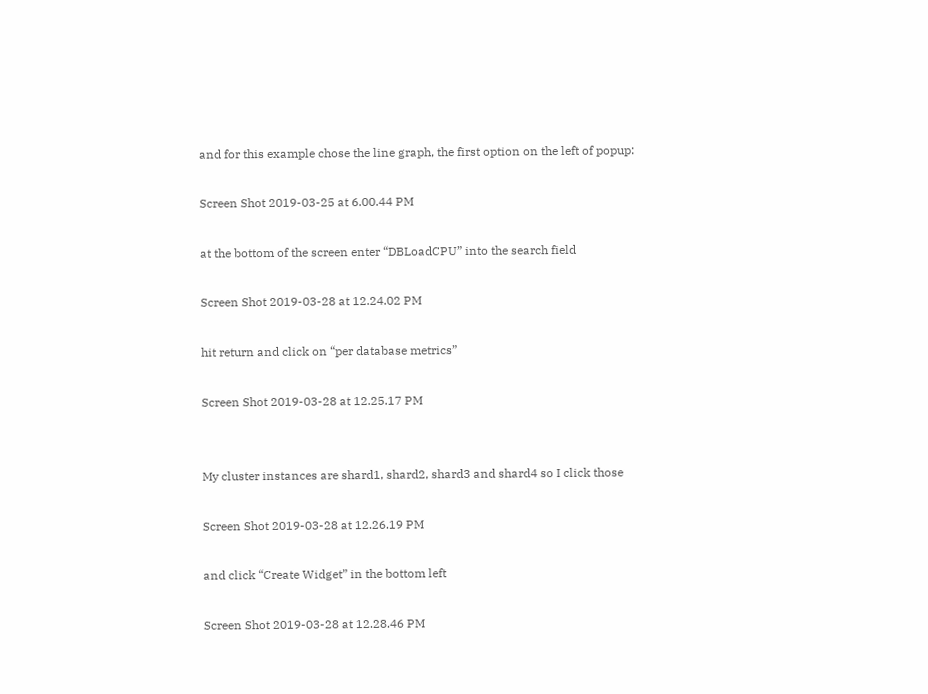and for this example chose the line graph, the first option on the left of popup:

Screen Shot 2019-03-25 at 6.00.44 PM

at the bottom of the screen enter “DBLoadCPU” into the search field

Screen Shot 2019-03-28 at 12.24.02 PM

hit return and click on “per database metrics”

Screen Shot 2019-03-28 at 12.25.17 PM


My cluster instances are shard1, shard2, shard3 and shard4 so I click those

Screen Shot 2019-03-28 at 12.26.19 PM

and click “Create Widget” in the bottom left

Screen Shot 2019-03-28 at 12.28.46 PM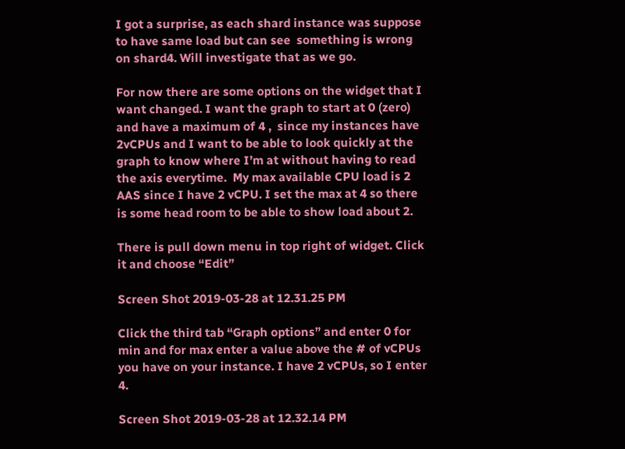I got a surprise, as each shard instance was suppose to have same load but can see  something is wrong on shard4. Will investigate that as we go.

For now there are some options on the widget that I want changed. I want the graph to start at 0 (zero) and have a maximum of 4 ,  since my instances have 2vCPUs and I want to be able to look quickly at the graph to know where I’m at without having to read the axis everytime.  My max available CPU load is 2 AAS since I have 2 vCPU. I set the max at 4 so there is some head room to be able to show load about 2.

There is pull down menu in top right of widget. Click it and choose “Edit”

Screen Shot 2019-03-28 at 12.31.25 PM

Click the third tab “Graph options” and enter 0 for min and for max enter a value above the # of vCPUs you have on your instance. I have 2 vCPUs, so I enter 4.

Screen Shot 2019-03-28 at 12.32.14 PM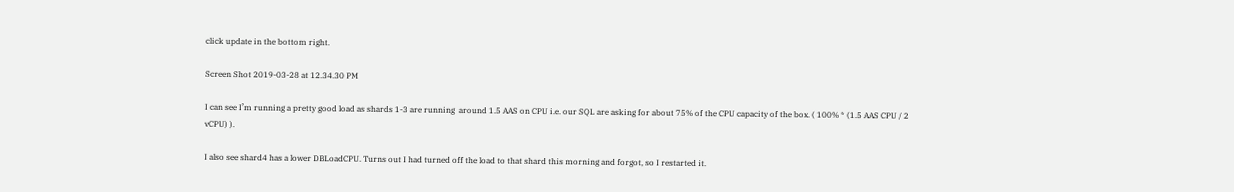click update in the bottom right.

Screen Shot 2019-03-28 at 12.34.30 PM

I can see I’m running a pretty good load as shards 1-3 are running  around 1.5 AAS on CPU i.e. our SQL are asking for about 75% of the CPU capacity of the box. ( 100% * (1.5 AAS CPU / 2 vCPU) ).

I also see shard4 has a lower DBLoadCPU. Turns out I had turned off the load to that shard this morning and forgot, so I restarted it.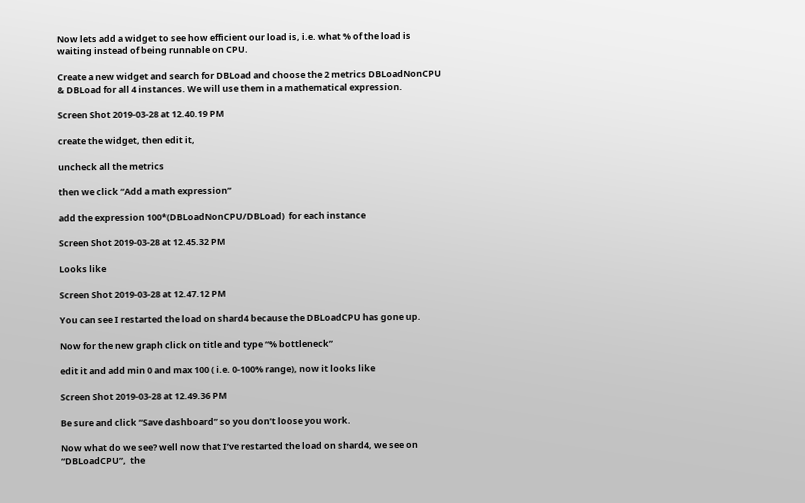Now lets add a widget to see how efficient our load is, i.e. what % of the load is waiting instead of being runnable on CPU.

Create a new widget and search for DBLoad and choose the 2 metrics DBLoadNonCPU & DBLoad for all 4 instances. We will use them in a mathematical expression.

Screen Shot 2019-03-28 at 12.40.19 PM

create the widget, then edit it,

uncheck all the metrics

then we click “Add a math expression”

add the expression 100*(DBLoadNonCPU/DBLoad)  for each instance

Screen Shot 2019-03-28 at 12.45.32 PM

Looks like

Screen Shot 2019-03-28 at 12.47.12 PM

You can see I restarted the load on shard4 because the DBLoadCPU has gone up.

Now for the new graph click on title and type “% bottleneck”

edit it and add min 0 and max 100 ( i.e. 0-100% range), now it looks like

Screen Shot 2019-03-28 at 12.49.36 PM

Be sure and click “Save dashboard” so you don’t loose you work.

Now what do we see? well now that I’ve restarted the load on shard4, we see on “DBLoadCPU”,  the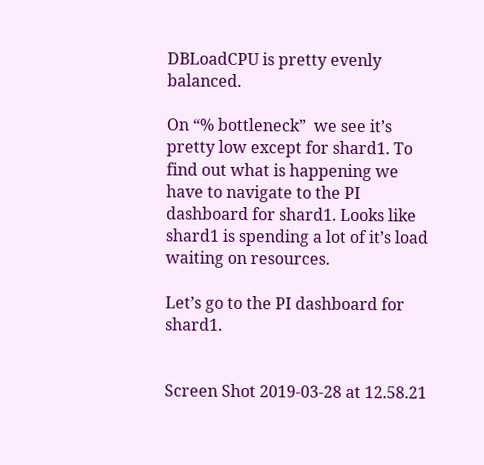DBLoadCPU is pretty evenly balanced.

On “% bottleneck”  we see it’s pretty low except for shard1. To find out what is happening we have to navigate to the PI dashboard for shard1. Looks like shard1 is spending a lot of it’s load waiting on resources.

Let’s go to the PI dashboard for shard1.


Screen Shot 2019-03-28 at 12.58.21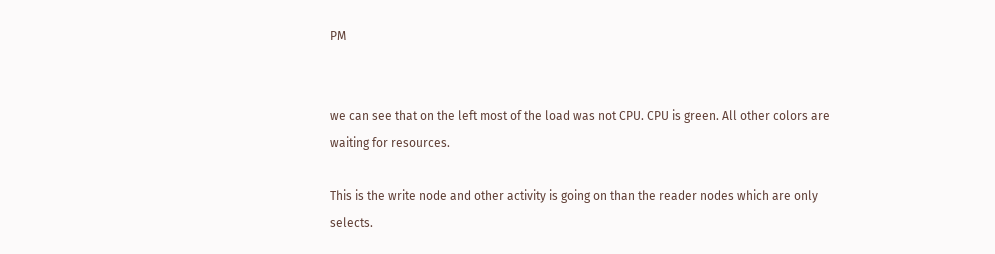PM


we can see that on the left most of the load was not CPU. CPU is green. All other colors are waiting for resources.

This is the write node and other activity is going on than the reader nodes which are only selects.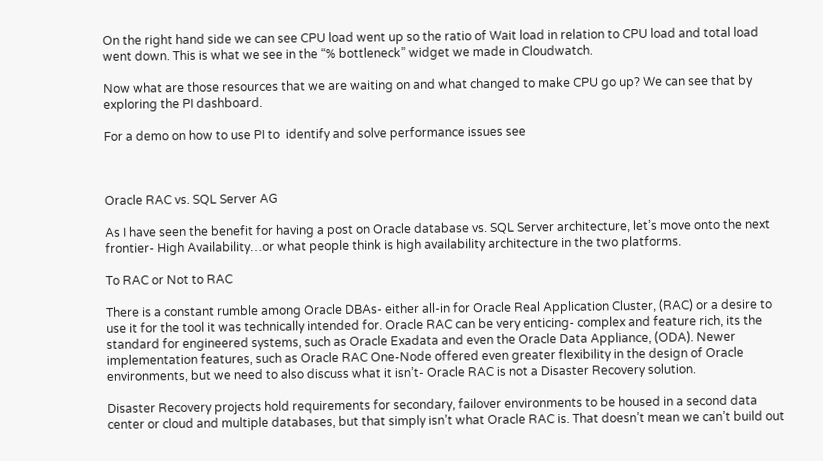On the right hand side we can see CPU load went up so the ratio of Wait load in relation to CPU load and total load went down. This is what we see in the “% bottleneck” widget we made in Cloudwatch.

Now what are those resources that we are waiting on and what changed to make CPU go up? We can see that by exploring the PI dashboard.

For a demo on how to use PI to  identify and solve performance issues see



Oracle RAC vs. SQL Server AG

As I have seen the benefit for having a post on Oracle database vs. SQL Server architecture, let’s move onto the next frontier- High Availability…or what people think is high availability architecture in the two platforms.

To RAC or Not to RAC

There is a constant rumble among Oracle DBAs- either all-in for Oracle Real Application Cluster, (RAC) or a desire to use it for the tool it was technically intended for. Oracle RAC can be very enticing- complex and feature rich, its the standard for engineered systems, such as Oracle Exadata and even the Oracle Data Appliance, (ODA). Newer implementation features, such as Oracle RAC One-Node offered even greater flexibility in the design of Oracle environments, but we need to also discuss what it isn’t- Oracle RAC is not a Disaster Recovery solution.

Disaster Recovery projects hold requirements for secondary, failover environments to be housed in a second data center or cloud and multiple databases, but that simply isn’t what Oracle RAC is. That doesn’t mean we can’t build out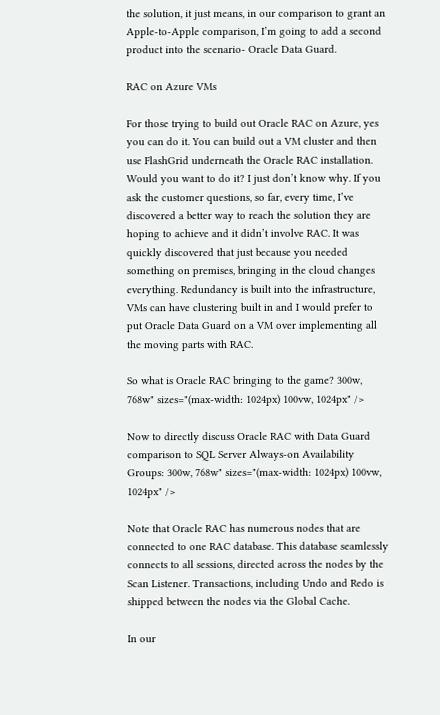the solution, it just means, in our comparison to grant an Apple-to-Apple comparison, I’m going to add a second product into the scenario- Oracle Data Guard.

RAC on Azure VMs

For those trying to build out Oracle RAC on Azure, yes you can do it. You can build out a VM cluster and then use FlashGrid underneath the Oracle RAC installation. Would you want to do it? I just don’t know why. If you ask the customer questions, so far, every time, I’ve discovered a better way to reach the solution they are hoping to achieve and it didn’t involve RAC. It was quickly discovered that just because you needed something on premises, bringing in the cloud changes everything. Redundancy is built into the infrastructure, VMs can have clustering built in and I would prefer to put Oracle Data Guard on a VM over implementing all the moving parts with RAC.

So what is Oracle RAC bringing to the game? 300w, 768w" sizes="(max-width: 1024px) 100vw, 1024px" />

Now to directly discuss Oracle RAC with Data Guard comparison to SQL Server Always-on Availability Groups: 300w, 768w" sizes="(max-width: 1024px) 100vw, 1024px" />

Note that Oracle RAC has numerous nodes that are connected to one RAC database. This database seamlessly connects to all sessions, directed across the nodes by the Scan Listener. Transactions, including Undo and Redo is shipped between the nodes via the Global Cache.

In our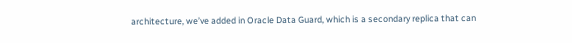architecture, we’ve added in Oracle Data Guard, which is a secondary replica that can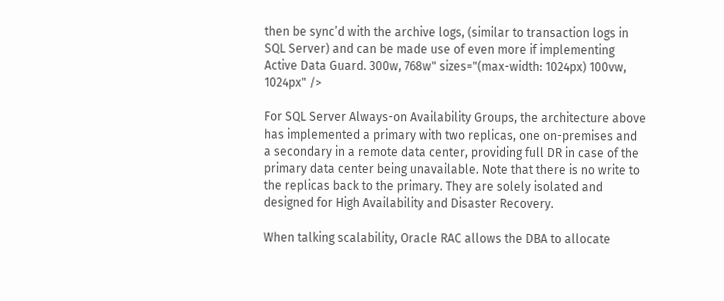then be sync’d with the archive logs, (similar to transaction logs in SQL Server) and can be made use of even more if implementing Active Data Guard. 300w, 768w" sizes="(max-width: 1024px) 100vw, 1024px" />

For SQL Server Always-on Availability Groups, the architecture above has implemented a primary with two replicas, one on-premises and a secondary in a remote data center, providing full DR in case of the primary data center being unavailable. Note that there is no write to the replicas back to the primary. They are solely isolated and designed for High Availability and Disaster Recovery.

When talking scalability, Oracle RAC allows the DBA to allocate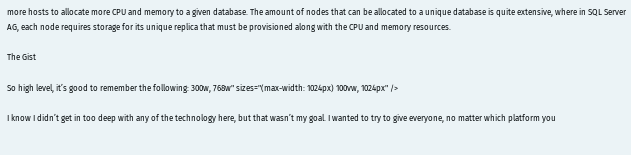more hosts to allocate more CPU and memory to a given database. The amount of nodes that can be allocated to a unique database is quite extensive, where in SQL Server AG, each node requires storage for its unique replica that must be provisioned along with the CPU and memory resources.

The Gist

So high level, it’s good to remember the following: 300w, 768w" sizes="(max-width: 1024px) 100vw, 1024px" />

I know I didn’t get in too deep with any of the technology here, but that wasn’t my goal. I wanted to try to give everyone, no matter which platform you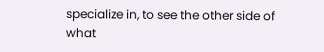specialize in, to see the other side of what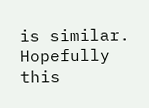is similar. Hopefully this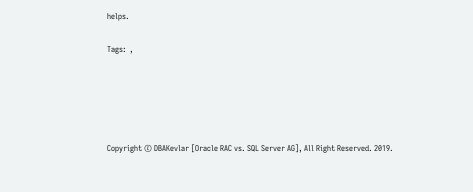helps.

Tags:  ,





Copyright © DBAKevlar [Oracle RAC vs. SQL Server AG], All Right Reserved. 2019.